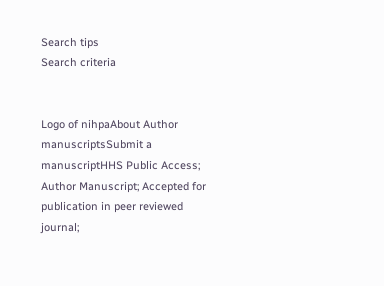Search tips
Search criteria


Logo of nihpaAbout Author manuscriptsSubmit a manuscriptHHS Public Access; Author Manuscript; Accepted for publication in peer reviewed journal;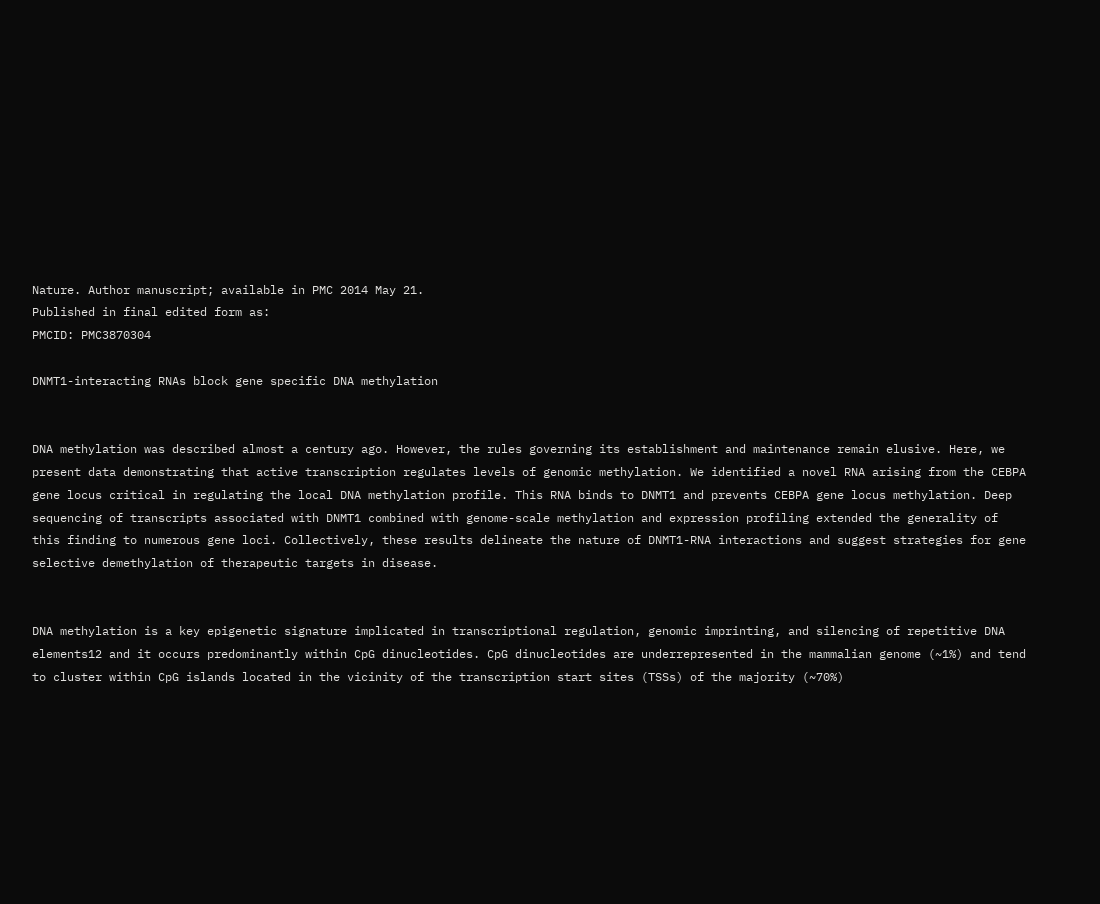Nature. Author manuscript; available in PMC 2014 May 21.
Published in final edited form as:
PMCID: PMC3870304

DNMT1-interacting RNAs block gene specific DNA methylation


DNA methylation was described almost a century ago. However, the rules governing its establishment and maintenance remain elusive. Here, we present data demonstrating that active transcription regulates levels of genomic methylation. We identified a novel RNA arising from the CEBPA gene locus critical in regulating the local DNA methylation profile. This RNA binds to DNMT1 and prevents CEBPA gene locus methylation. Deep sequencing of transcripts associated with DNMT1 combined with genome-scale methylation and expression profiling extended the generality of this finding to numerous gene loci. Collectively, these results delineate the nature of DNMT1-RNA interactions and suggest strategies for gene selective demethylation of therapeutic targets in disease.


DNA methylation is a key epigenetic signature implicated in transcriptional regulation, genomic imprinting, and silencing of repetitive DNA elements12 and it occurs predominantly within CpG dinucleotides. CpG dinucleotides are underrepresented in the mammalian genome (~1%) and tend to cluster within CpG islands located in the vicinity of the transcription start sites (TSSs) of the majority (~70%)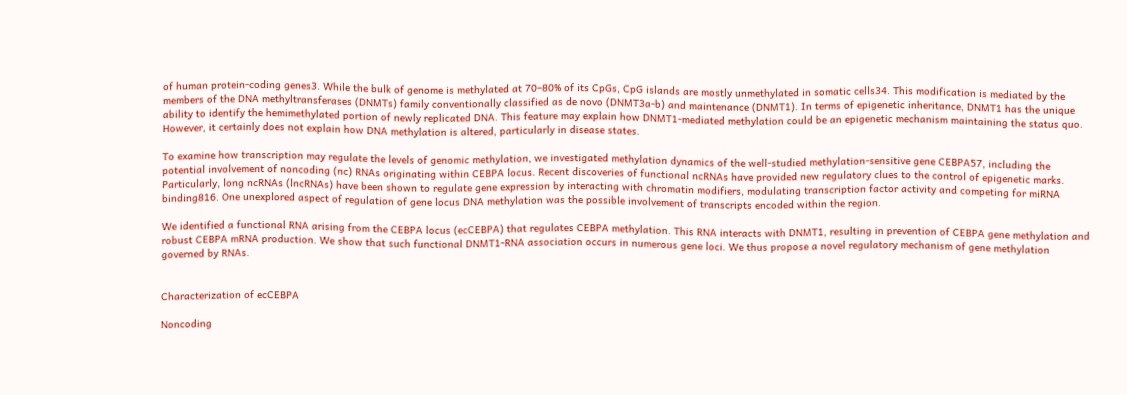of human protein-coding genes3. While the bulk of genome is methylated at 70–80% of its CpGs, CpG islands are mostly unmethylated in somatic cells34. This modification is mediated by the members of the DNA methyltransferases (DNMTs) family conventionally classified as de novo (DNMT3a-b) and maintenance (DNMT1). In terms of epigenetic inheritance, DNMT1 has the unique ability to identify the hemimethylated portion of newly replicated DNA. This feature may explain how DNMT1-mediated methylation could be an epigenetic mechanism maintaining the status quo. However, it certainly does not explain how DNA methylation is altered, particularly in disease states.

To examine how transcription may regulate the levels of genomic methylation, we investigated methylation dynamics of the well-studied methylation-sensitive gene CEBPA57, including the potential involvement of noncoding (nc) RNAs originating within CEBPA locus. Recent discoveries of functional ncRNAs have provided new regulatory clues to the control of epigenetic marks. Particularly, long ncRNAs (lncRNAs) have been shown to regulate gene expression by interacting with chromatin modifiers, modulating transcription factor activity and competing for miRNA binding816. One unexplored aspect of regulation of gene locus DNA methylation was the possible involvement of transcripts encoded within the region.

We identified a functional RNA arising from the CEBPA locus (ecCEBPA) that regulates CEBPA methylation. This RNA interacts with DNMT1, resulting in prevention of CEBPA gene methylation and robust CEBPA mRNA production. We show that such functional DNMT1-RNA association occurs in numerous gene loci. We thus propose a novel regulatory mechanism of gene methylation governed by RNAs.


Characterization of ecCEBPA

Noncoding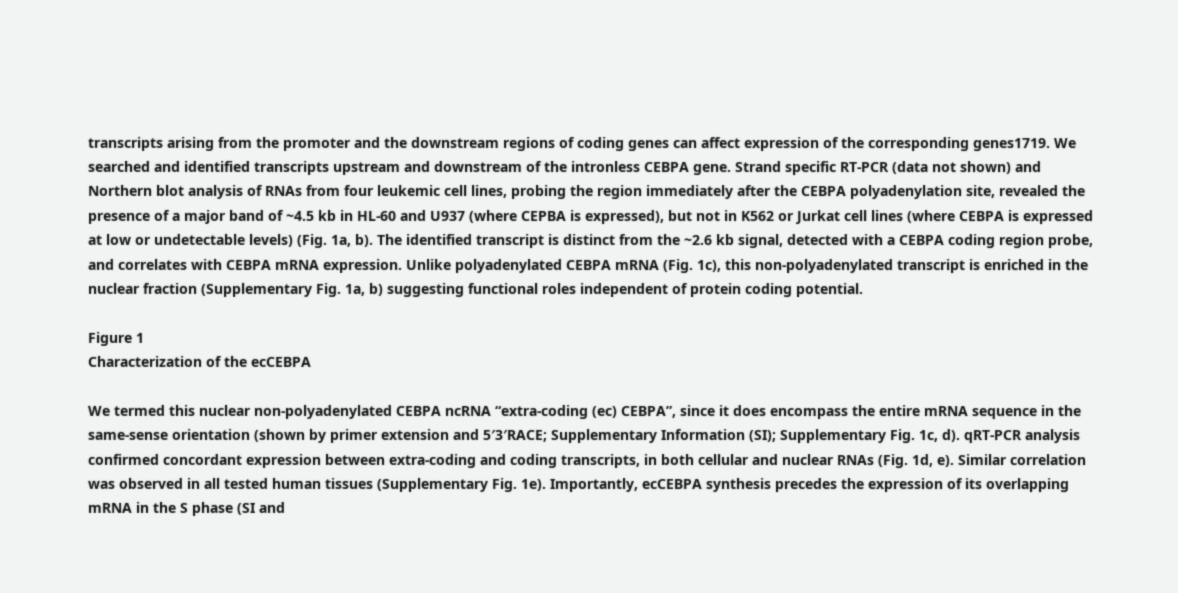transcripts arising from the promoter and the downstream regions of coding genes can affect expression of the corresponding genes1719. We searched and identified transcripts upstream and downstream of the intronless CEBPA gene. Strand specific RT-PCR (data not shown) and Northern blot analysis of RNAs from four leukemic cell lines, probing the region immediately after the CEBPA polyadenylation site, revealed the presence of a major band of ~4.5 kb in HL-60 and U937 (where CEPBA is expressed), but not in K562 or Jurkat cell lines (where CEBPA is expressed at low or undetectable levels) (Fig. 1a, b). The identified transcript is distinct from the ~2.6 kb signal, detected with a CEBPA coding region probe, and correlates with CEBPA mRNA expression. Unlike polyadenylated CEBPA mRNA (Fig. 1c), this non-polyadenylated transcript is enriched in the nuclear fraction (Supplementary Fig. 1a, b) suggesting functional roles independent of protein coding potential.

Figure 1
Characterization of the ecCEBPA

We termed this nuclear non-polyadenylated CEBPA ncRNA “extra-coding (ec) CEBPA”, since it does encompass the entire mRNA sequence in the same-sense orientation (shown by primer extension and 5′3′RACE; Supplementary Information (SI); Supplementary Fig. 1c, d). qRT-PCR analysis confirmed concordant expression between extra-coding and coding transcripts, in both cellular and nuclear RNAs (Fig. 1d, e). Similar correlation was observed in all tested human tissues (Supplementary Fig. 1e). Importantly, ecCEBPA synthesis precedes the expression of its overlapping mRNA in the S phase (SI and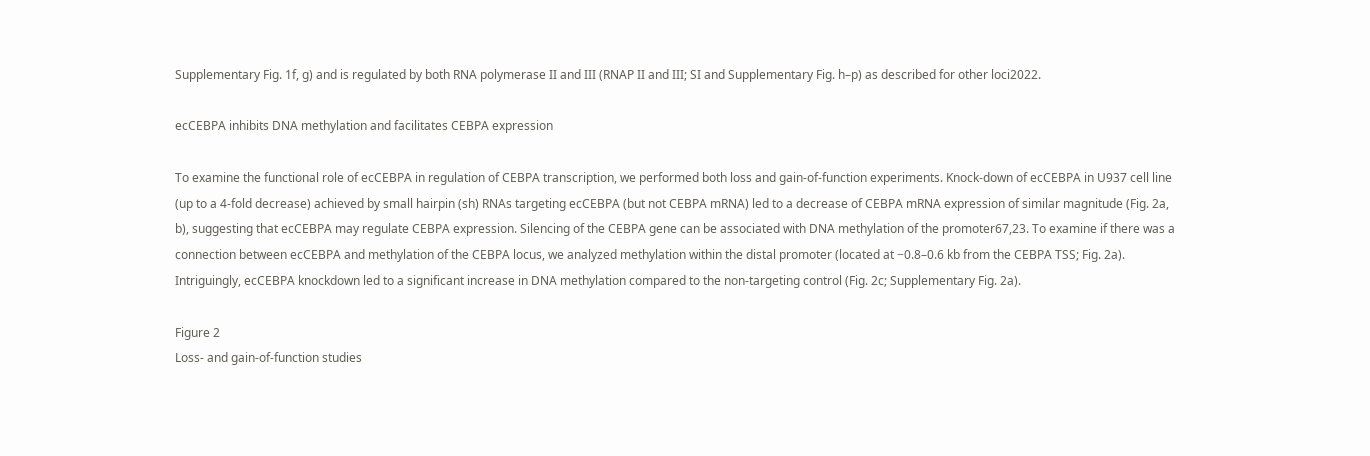Supplementary Fig. 1f, g) and is regulated by both RNA polymerase II and III (RNAP II and III; SI and Supplementary Fig. h–p) as described for other loci2022.

ecCEBPA inhibits DNA methylation and facilitates CEBPA expression

To examine the functional role of ecCEBPA in regulation of CEBPA transcription, we performed both loss and gain-of-function experiments. Knock-down of ecCEBPA in U937 cell line (up to a 4-fold decrease) achieved by small hairpin (sh) RNAs targeting ecCEBPA (but not CEBPA mRNA) led to a decrease of CEBPA mRNA expression of similar magnitude (Fig. 2a, b), suggesting that ecCEBPA may regulate CEBPA expression. Silencing of the CEBPA gene can be associated with DNA methylation of the promoter67,23. To examine if there was a connection between ecCEBPA and methylation of the CEBPA locus, we analyzed methylation within the distal promoter (located at −0.8–0.6 kb from the CEBPA TSS; Fig. 2a). Intriguingly, ecCEBPA knockdown led to a significant increase in DNA methylation compared to the non-targeting control (Fig. 2c; Supplementary Fig. 2a).

Figure 2
Loss- and gain-of-function studies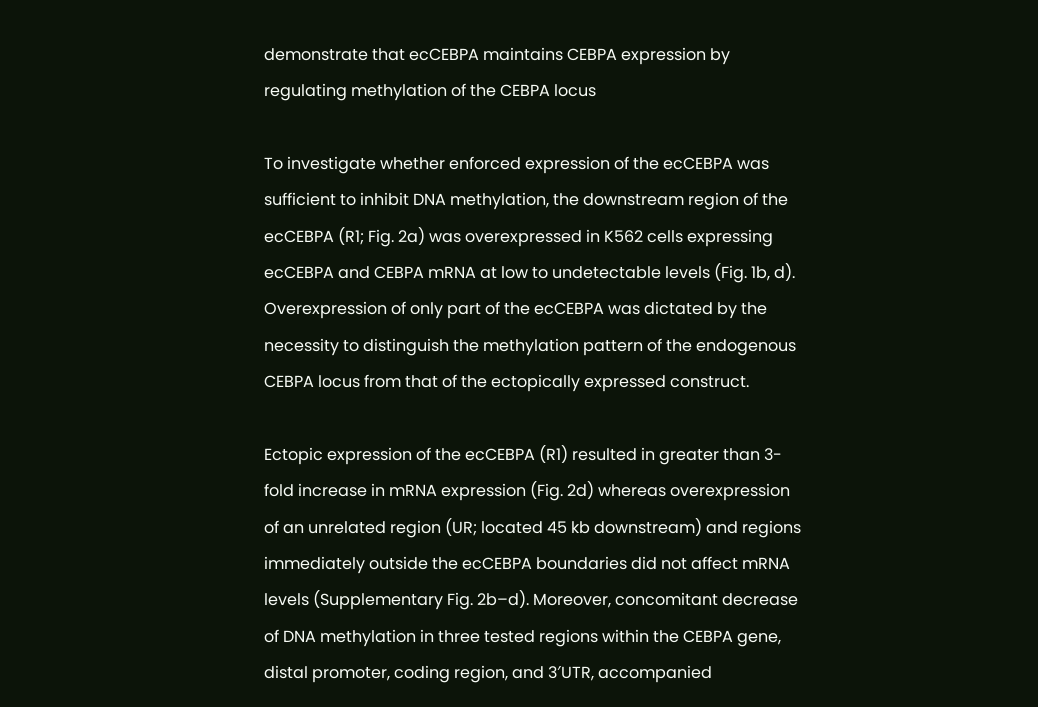demonstrate that ecCEBPA maintains CEBPA expression by regulating methylation of the CEBPA locus

To investigate whether enforced expression of the ecCEBPA was sufficient to inhibit DNA methylation, the downstream region of the ecCEBPA (R1; Fig. 2a) was overexpressed in K562 cells expressing ecCEBPA and CEBPA mRNA at low to undetectable levels (Fig. 1b, d). Overexpression of only part of the ecCEBPA was dictated by the necessity to distinguish the methylation pattern of the endogenous CEBPA locus from that of the ectopically expressed construct.

Ectopic expression of the ecCEBPA (R1) resulted in greater than 3-fold increase in mRNA expression (Fig. 2d) whereas overexpression of an unrelated region (UR; located 45 kb downstream) and regions immediately outside the ecCEBPA boundaries did not affect mRNA levels (Supplementary Fig. 2b–d). Moreover, concomitant decrease of DNA methylation in three tested regions within the CEBPA gene, distal promoter, coding region, and 3′UTR, accompanied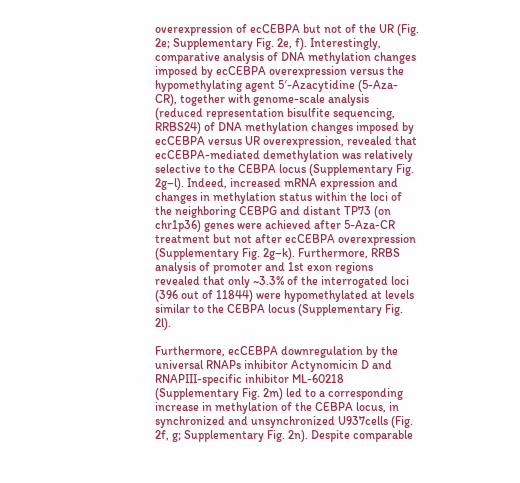overexpression of ecCEBPA but not of the UR (Fig. 2e; Supplementary Fig. 2e, f). Interestingly, comparative analysis of DNA methylation changes imposed by ecCEBPA overexpression versus the hypomethylating agent 5′-Azacytidine (5-Aza-CR), together with genome-scale analysis (reduced representation bisulfite sequencing, RRBS24) of DNA methylation changes imposed by ecCEBPA versus UR overexpression, revealed that ecCEBPA-mediated demethylation was relatively selective to the CEBPA locus (Supplementary Fig. 2g–l). Indeed, increased mRNA expression and changes in methylation status within the loci of the neighboring CEBPG and distant TP73 (on chr1p36) genes were achieved after 5-Aza-CR treatment but not after ecCEBPA overexpression (Supplementary Fig. 2g–k). Furthermore, RRBS analysis of promoter and 1st exon regions revealed that only ~3.3% of the interrogated loci (396 out of 11844) were hypomethylated at levels similar to the CEBPA locus (Supplementary Fig. 2l).

Furthermore, ecCEBPA downregulation by the universal RNAPs inhibitor Actynomicin D and RNAPIII-specific inhibitor ML-60218 (Supplementary Fig. 2m) led to a corresponding increase in methylation of the CEBPA locus, in synchronized and unsynchronized U937cells (Fig. 2f, g; Supplementary Fig. 2n). Despite comparable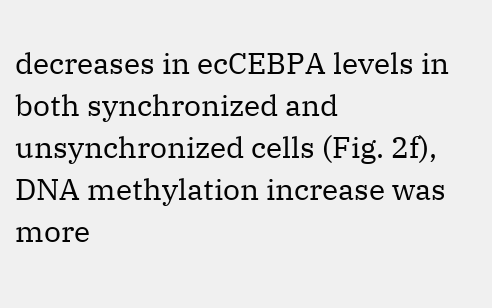decreases in ecCEBPA levels in both synchronized and unsynchronized cells (Fig. 2f), DNA methylation increase was more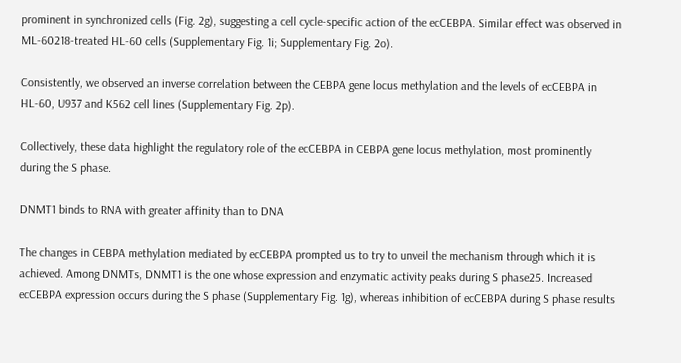prominent in synchronized cells (Fig. 2g), suggesting a cell cycle-specific action of the ecCEBPA. Similar effect was observed in ML-60218-treated HL-60 cells (Supplementary Fig. 1i; Supplementary Fig. 2o).

Consistently, we observed an inverse correlation between the CEBPA gene locus methylation and the levels of ecCEBPA in HL-60, U937 and K562 cell lines (Supplementary Fig. 2p).

Collectively, these data highlight the regulatory role of the ecCEBPA in CEBPA gene locus methylation, most prominently during the S phase.

DNMT1 binds to RNA with greater affinity than to DNA

The changes in CEBPA methylation mediated by ecCEBPA prompted us to try to unveil the mechanism through which it is achieved. Among DNMTs, DNMT1 is the one whose expression and enzymatic activity peaks during S phase25. Increased ecCEBPA expression occurs during the S phase (Supplementary Fig. 1g), whereas inhibition of ecCEBPA during S phase results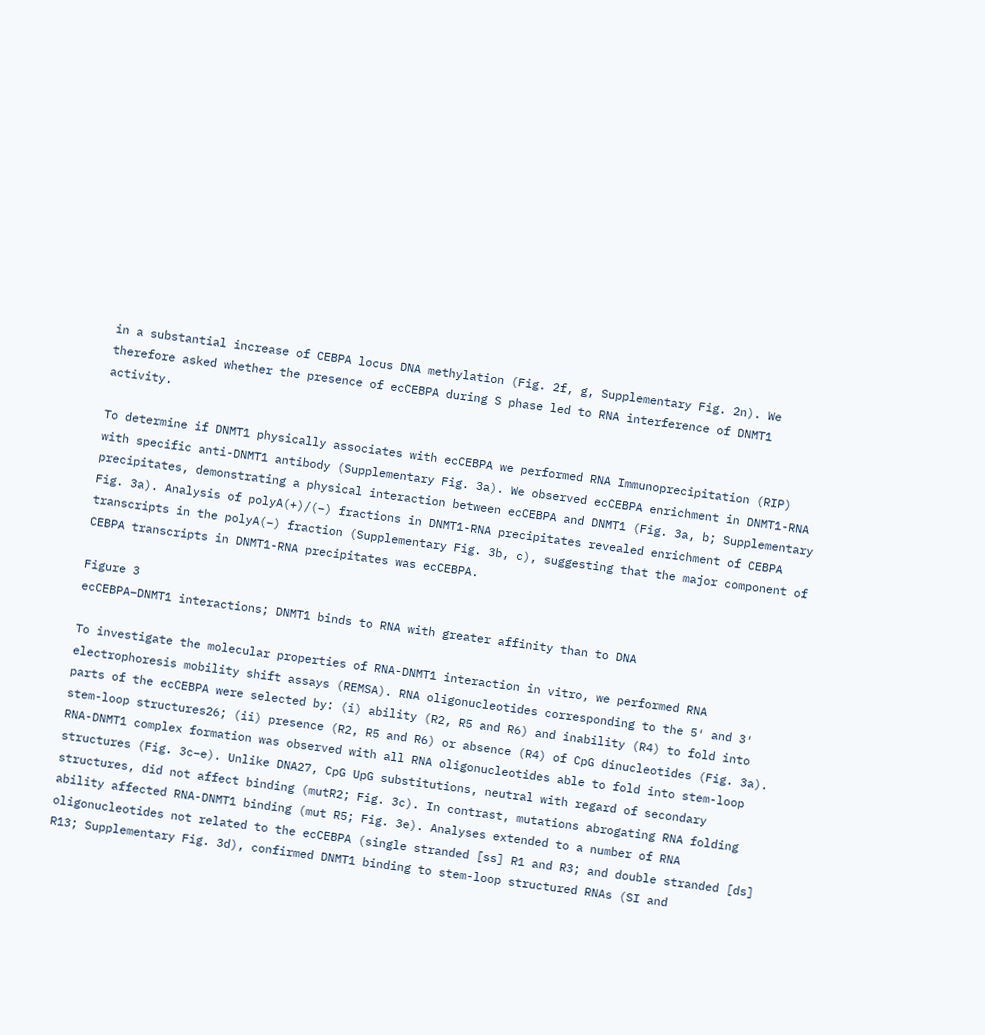in a substantial increase of CEBPA locus DNA methylation (Fig. 2f, g, Supplementary Fig. 2n). We therefore asked whether the presence of ecCEBPA during S phase led to RNA interference of DNMT1 activity.

To determine if DNMT1 physically associates with ecCEBPA we performed RNA Immunoprecipitation (RIP) with specific anti-DNMT1 antibody (Supplementary Fig. 3a). We observed ecCEBPA enrichment in DNMT1-RNA precipitates, demonstrating a physical interaction between ecCEBPA and DNMT1 (Fig. 3a, b; Supplementary Fig. 3a). Analysis of polyA(+)/(−) fractions in DNMT1-RNA precipitates revealed enrichment of CEBPA transcripts in the polyA(−) fraction (Supplementary Fig. 3b, c), suggesting that the major component of CEBPA transcripts in DNMT1-RNA precipitates was ecCEBPA.

Figure 3
ecCEBPA–DNMT1 interactions; DNMT1 binds to RNA with greater affinity than to DNA

To investigate the molecular properties of RNA-DNMT1 interaction in vitro, we performed RNA electrophoresis mobility shift assays (REMSA). RNA oligonucleotides corresponding to the 5′ and 3′ parts of the ecCEBPA were selected by: (i) ability (R2, R5 and R6) and inability (R4) to fold into stem-loop structures26; (ii) presence (R2, R5 and R6) or absence (R4) of CpG dinucleotides (Fig. 3a). RNA-DNMT1 complex formation was observed with all RNA oligonucleotides able to fold into stem-loop structures (Fig. 3c–e). Unlike DNA27, CpG UpG substitutions, neutral with regard of secondary structures, did not affect binding (mutR2; Fig. 3c). In contrast, mutations abrogating RNA folding ability affected RNA-DNMT1 binding (mut R5; Fig. 3e). Analyses extended to a number of RNA oligonucleotides not related to the ecCEBPA (single stranded [ss] R1 and R3; and double stranded [ds] R13; Supplementary Fig. 3d), confirmed DNMT1 binding to stem-loop structured RNAs (SI and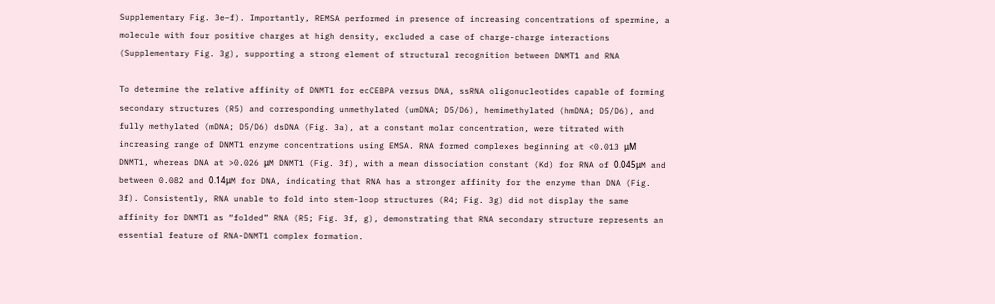Supplementary Fig. 3e–f). Importantly, REMSA performed in presence of increasing concentrations of spermine, a molecule with four positive charges at high density, excluded a case of charge-charge interactions (Supplementary Fig. 3g), supporting a strong element of structural recognition between DNMT1 and RNA

To determine the relative affinity of DNMT1 for ecCEBPA versus DNA, ssRNA oligonucleotides capable of forming secondary structures (R5) and corresponding unmethylated (umDNA; D5/D6), hemimethylated (hmDNA; D5/D6), and fully methylated (mDNA; D5/D6) dsDNA (Fig. 3a), at a constant molar concentration, were titrated with increasing range of DNMT1 enzyme concentrations using EMSA. RNA formed complexes beginning at <0.013 μM DNMT1, whereas DNA at >0.026 μM DNMT1 (Fig. 3f), with a mean dissociation constant (Kd) for RNA of 0.045μM and between 0.082 and 0.14μM for DNA, indicating that RNA has a stronger affinity for the enzyme than DNA (Fig. 3f). Consistently, RNA unable to fold into stem-loop structures (R4; Fig. 3g) did not display the same affinity for DNMT1 as “folded” RNA (R5; Fig. 3f, g), demonstrating that RNA secondary structure represents an essential feature of RNA-DNMT1 complex formation.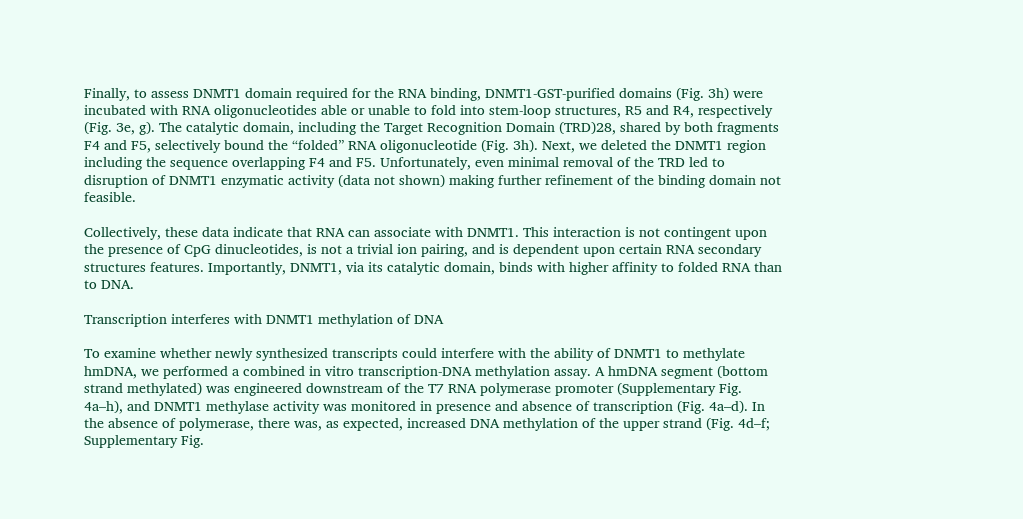Finally, to assess DNMT1 domain required for the RNA binding, DNMT1-GST-purified domains (Fig. 3h) were incubated with RNA oligonucleotides able or unable to fold into stem-loop structures, R5 and R4, respectively (Fig. 3e, g). The catalytic domain, including the Target Recognition Domain (TRD)28, shared by both fragments F4 and F5, selectively bound the “folded” RNA oligonucleotide (Fig. 3h). Next, we deleted the DNMT1 region including the sequence overlapping F4 and F5. Unfortunately, even minimal removal of the TRD led to disruption of DNMT1 enzymatic activity (data not shown) making further refinement of the binding domain not feasible.

Collectively, these data indicate that RNA can associate with DNMT1. This interaction is not contingent upon the presence of CpG dinucleotides, is not a trivial ion pairing, and is dependent upon certain RNA secondary structures features. Importantly, DNMT1, via its catalytic domain, binds with higher affinity to folded RNA than to DNA.

Transcription interferes with DNMT1 methylation of DNA

To examine whether newly synthesized transcripts could interfere with the ability of DNMT1 to methylate hmDNA, we performed a combined in vitro transcription-DNA methylation assay. A hmDNA segment (bottom strand methylated) was engineered downstream of the T7 RNA polymerase promoter (Supplementary Fig. 4a–h), and DNMT1 methylase activity was monitored in presence and absence of transcription (Fig. 4a–d). In the absence of polymerase, there was, as expected, increased DNA methylation of the upper strand (Fig. 4d–f; Supplementary Fig.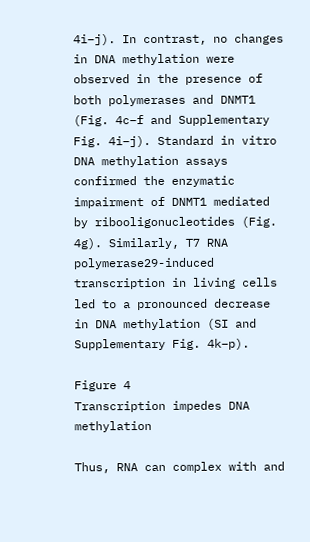4i–j). In contrast, no changes in DNA methylation were observed in the presence of both polymerases and DNMT1 (Fig. 4c–f and Supplementary Fig. 4i–j). Standard in vitro DNA methylation assays confirmed the enzymatic impairment of DNMT1 mediated by ribooligonucleotides (Fig. 4g). Similarly, T7 RNA polymerase29-induced transcription in living cells led to a pronounced decrease in DNA methylation (SI and Supplementary Fig. 4k–p).

Figure 4
Transcription impedes DNA methylation

Thus, RNA can complex with and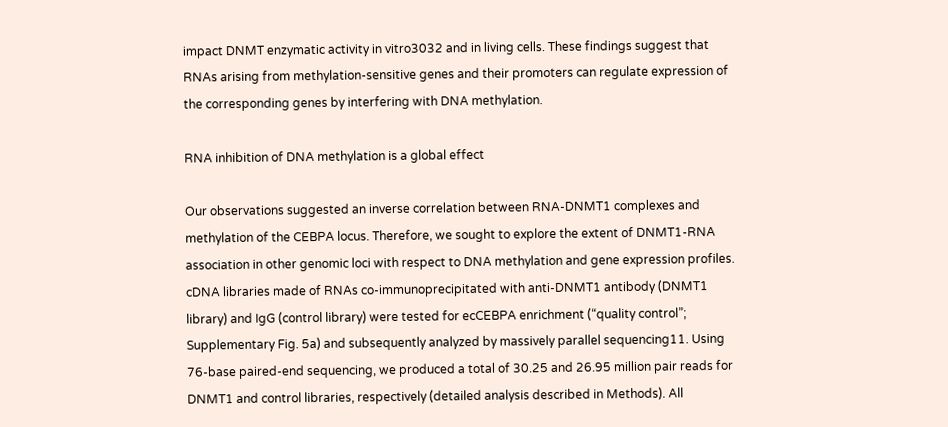impact DNMT enzymatic activity in vitro3032 and in living cells. These findings suggest that RNAs arising from methylation-sensitive genes and their promoters can regulate expression of the corresponding genes by interfering with DNA methylation.

RNA inhibition of DNA methylation is a global effect

Our observations suggested an inverse correlation between RNA-DNMT1 complexes and methylation of the CEBPA locus. Therefore, we sought to explore the extent of DNMT1-RNA association in other genomic loci with respect to DNA methylation and gene expression profiles. cDNA libraries made of RNAs co-immunoprecipitated with anti-DNMT1 antibody (DNMT1 library) and IgG (control library) were tested for ecCEBPA enrichment (“quality control”; Supplementary Fig. 5a) and subsequently analyzed by massively parallel sequencing11. Using 76-base paired-end sequencing, we produced a total of 30.25 and 26.95 million pair reads for DNMT1 and control libraries, respectively (detailed analysis described in Methods). All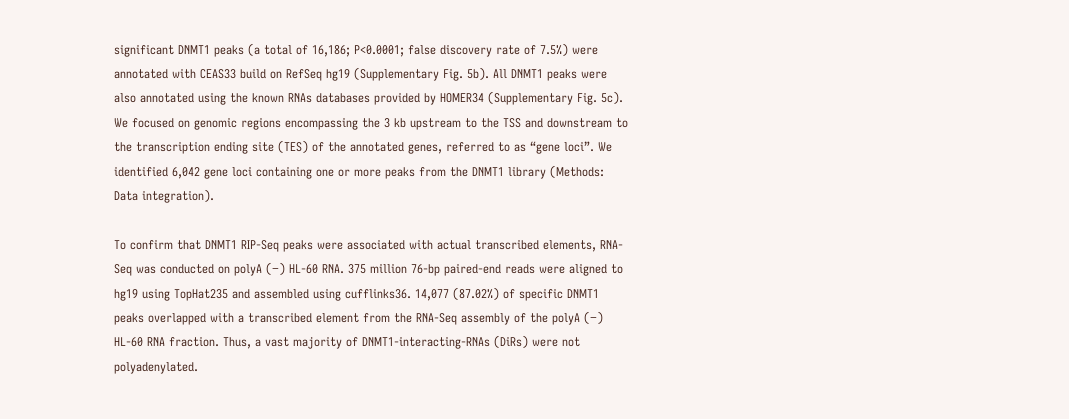significant DNMT1 peaks (a total of 16,186; P<0.0001; false discovery rate of 7.5%) were annotated with CEAS33 build on RefSeq hg19 (Supplementary Fig. 5b). All DNMT1 peaks were also annotated using the known RNAs databases provided by HOMER34 (Supplementary Fig. 5c). We focused on genomic regions encompassing the 3 kb upstream to the TSS and downstream to the transcription ending site (TES) of the annotated genes, referred to as “gene loci”. We identified 6,042 gene loci containing one or more peaks from the DNMT1 library (Methods: Data integration).

To confirm that DNMT1 RIP-Seq peaks were associated with actual transcribed elements, RNA-Seq was conducted on polyA (−) HL-60 RNA. 375 million 76-bp paired-end reads were aligned to hg19 using TopHat235 and assembled using cufflinks36. 14,077 (87.02%) of specific DNMT1 peaks overlapped with a transcribed element from the RNA-Seq assembly of the polyA (−) HL-60 RNA fraction. Thus, a vast majority of DNMT1-interacting-RNAs (DiRs) were not polyadenylated.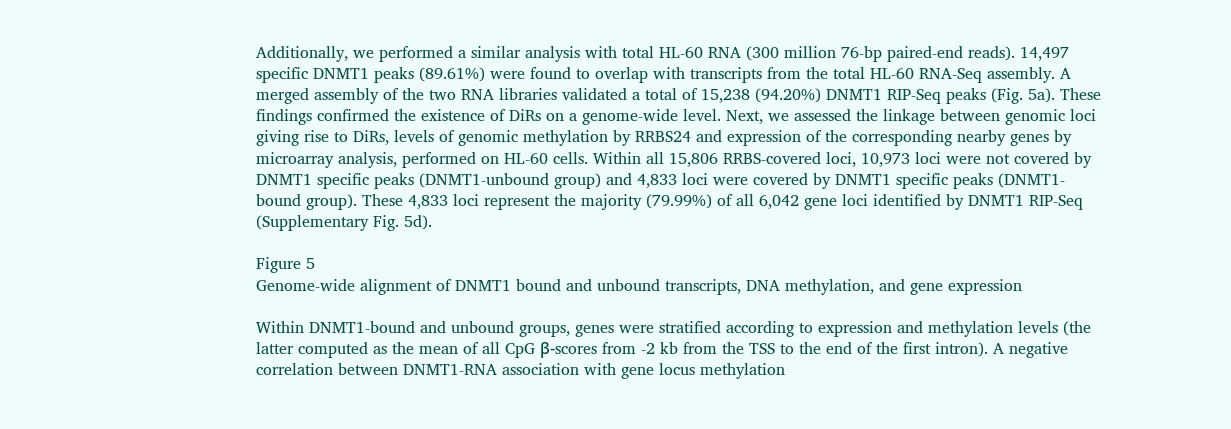Additionally, we performed a similar analysis with total HL-60 RNA (300 million 76-bp paired-end reads). 14,497 specific DNMT1 peaks (89.61%) were found to overlap with transcripts from the total HL-60 RNA-Seq assembly. A merged assembly of the two RNA libraries validated a total of 15,238 (94.20%) DNMT1 RIP-Seq peaks (Fig. 5a). These findings confirmed the existence of DiRs on a genome-wide level. Next, we assessed the linkage between genomic loci giving rise to DiRs, levels of genomic methylation by RRBS24 and expression of the corresponding nearby genes by microarray analysis, performed on HL-60 cells. Within all 15,806 RRBS-covered loci, 10,973 loci were not covered by DNMT1 specific peaks (DNMT1-unbound group) and 4,833 loci were covered by DNMT1 specific peaks (DNMT1-bound group). These 4,833 loci represent the majority (79.99%) of all 6,042 gene loci identified by DNMT1 RIP-Seq (Supplementary Fig. 5d).

Figure 5
Genome-wide alignment of DNMT1 bound and unbound transcripts, DNA methylation, and gene expression

Within DNMT1-bound and unbound groups, genes were stratified according to expression and methylation levels (the latter computed as the mean of all CpG β-scores from -2 kb from the TSS to the end of the first intron). A negative correlation between DNMT1-RNA association with gene locus methylation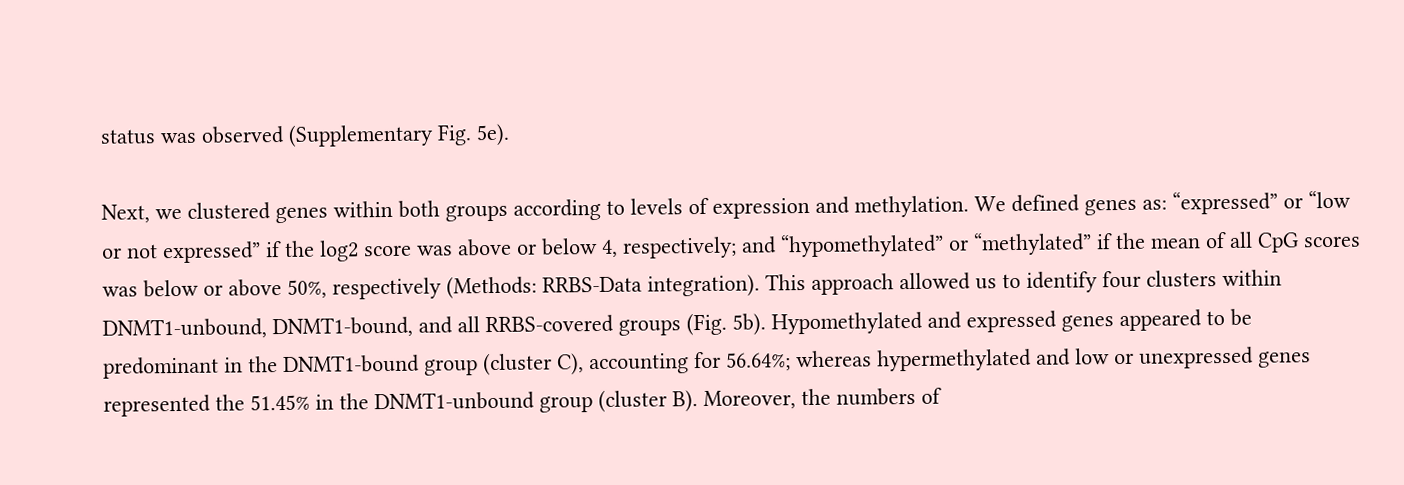status was observed (Supplementary Fig. 5e).

Next, we clustered genes within both groups according to levels of expression and methylation. We defined genes as: “expressed” or “low or not expressed” if the log2 score was above or below 4, respectively; and “hypomethylated” or “methylated” if the mean of all CpG scores was below or above 50%, respectively (Methods: RRBS-Data integration). This approach allowed us to identify four clusters within DNMT1-unbound, DNMT1-bound, and all RRBS-covered groups (Fig. 5b). Hypomethylated and expressed genes appeared to be predominant in the DNMT1-bound group (cluster C), accounting for 56.64%; whereas hypermethylated and low or unexpressed genes represented the 51.45% in the DNMT1-unbound group (cluster B). Moreover, the numbers of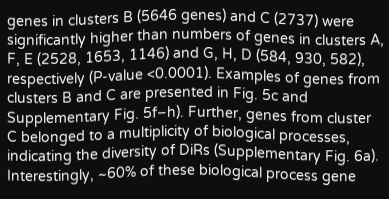genes in clusters B (5646 genes) and C (2737) were significantly higher than numbers of genes in clusters A, F, E (2528, 1653, 1146) and G, H, D (584, 930, 582), respectively (P-value <0.0001). Examples of genes from clusters B and C are presented in Fig. 5c and Supplementary Fig. 5f–h). Further, genes from cluster C belonged to a multiplicity of biological processes, indicating the diversity of DiRs (Supplementary Fig. 6a). Interestingly, ~60% of these biological process gene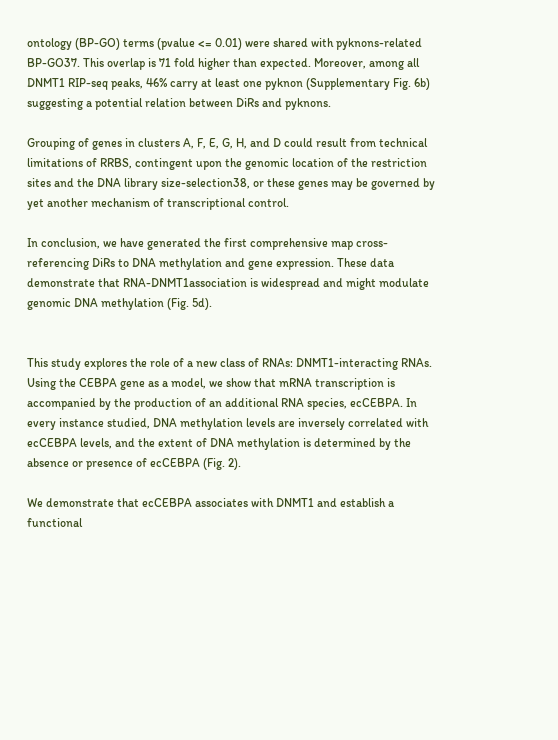ontology (BP-GO) terms (pvalue <= 0.01) were shared with pyknons-related BP-GO37. This overlap is 71 fold higher than expected. Moreover, among all DNMT1 RIP-seq peaks, 46% carry at least one pyknon (Supplementary Fig. 6b) suggesting a potential relation between DiRs and pyknons.

Grouping of genes in clusters A, F, E, G, H, and D could result from technical limitations of RRBS, contingent upon the genomic location of the restriction sites and the DNA library size-selection38, or these genes may be governed by yet another mechanism of transcriptional control.

In conclusion, we have generated the first comprehensive map cross-referencing DiRs to DNA methylation and gene expression. These data demonstrate that RNA-DNMT1association is widespread and might modulate genomic DNA methylation (Fig. 5d).


This study explores the role of a new class of RNAs: DNMT1-interacting RNAs. Using the CEBPA gene as a model, we show that mRNA transcription is accompanied by the production of an additional RNA species, ecCEBPA. In every instance studied, DNA methylation levels are inversely correlated with ecCEBPA levels, and the extent of DNA methylation is determined by the absence or presence of ecCEBPA (Fig. 2).

We demonstrate that ecCEBPA associates with DNMT1 and establish a functional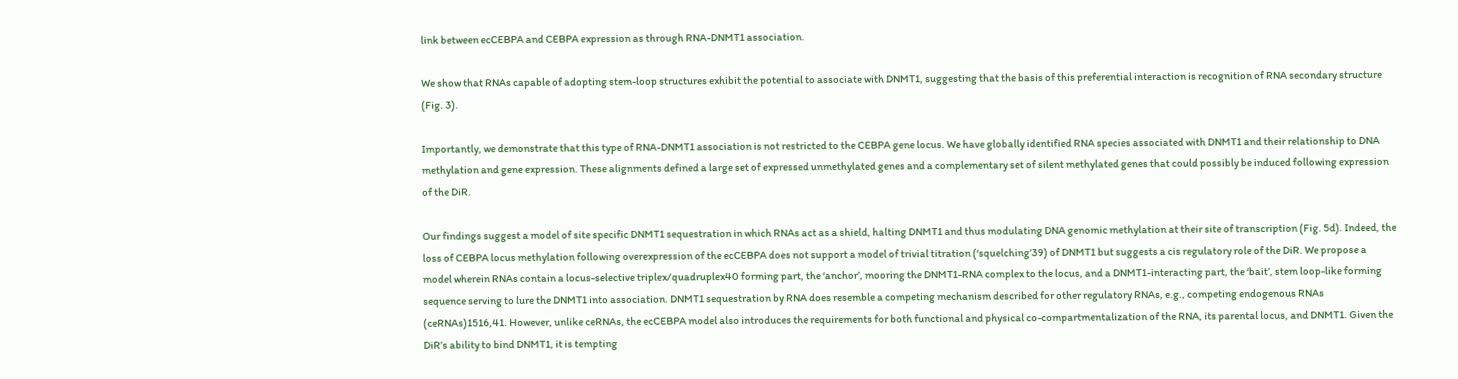link between ecCEBPA and CEBPA expression as through RNA-DNMT1 association.

We show that RNAs capable of adopting stem-loop structures exhibit the potential to associate with DNMT1, suggesting that the basis of this preferential interaction is recognition of RNA secondary structure (Fig. 3).

Importantly, we demonstrate that this type of RNA-DNMT1 association is not restricted to the CEBPA gene locus. We have globally identified RNA species associated with DNMT1 and their relationship to DNA methylation and gene expression. These alignments defined a large set of expressed unmethylated genes and a complementary set of silent methylated genes that could possibly be induced following expression of the DiR.

Our findings suggest a model of site specific DNMT1 sequestration in which RNAs act as a shield, halting DNMT1 and thus modulating DNA genomic methylation at their site of transcription (Fig. 5d). Indeed, the loss of CEBPA locus methylation following overexpression of the ecCEBPA does not support a model of trivial titration (‘squelching’39) of DNMT1 but suggests a cis regulatory role of the DiR. We propose a model wherein RNAs contain a locus-selective triplex/quadruplex40 forming part, the ‘anchor’, mooring the DNMT1-RNA complex to the locus, and a DNMT1-interacting part, the ‘bait’, stem loop-like forming sequence serving to lure the DNMT1 into association. DNMT1 sequestration by RNA does resemble a competing mechanism described for other regulatory RNAs, e.g., competing endogenous RNAs (ceRNAs)1516,41. However, unlike ceRNAs, the ecCEBPA model also introduces the requirements for both functional and physical co-compartmentalization of the RNA, its parental locus, and DNMT1. Given the DiR’s ability to bind DNMT1, it is tempting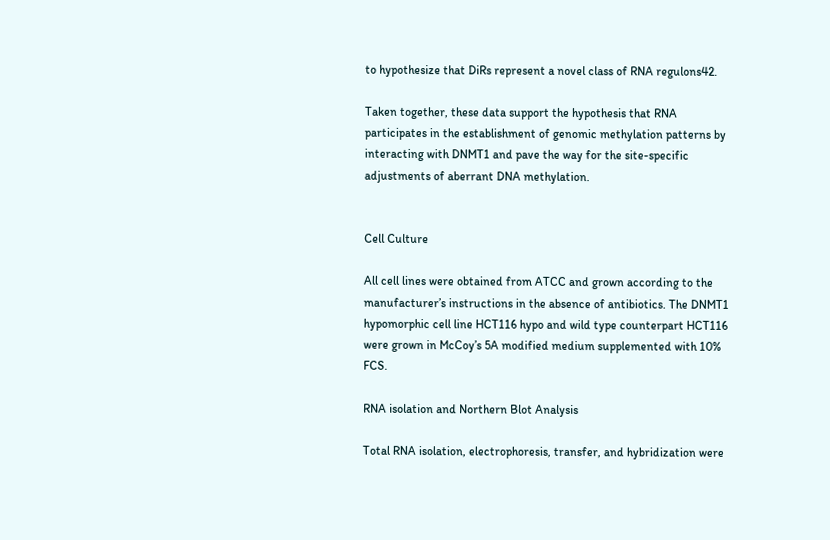to hypothesize that DiRs represent a novel class of RNA regulons42.

Taken together, these data support the hypothesis that RNA participates in the establishment of genomic methylation patterns by interacting with DNMT1 and pave the way for the site-specific adjustments of aberrant DNA methylation.


Cell Culture

All cell lines were obtained from ATCC and grown according to the manufacturer’s instructions in the absence of antibiotics. The DNMT1 hypomorphic cell line HCT116 hypo and wild type counterpart HCT116 were grown in McCoy’s 5A modified medium supplemented with 10% FCS.

RNA isolation and Northern Blot Analysis

Total RNA isolation, electrophoresis, transfer, and hybridization were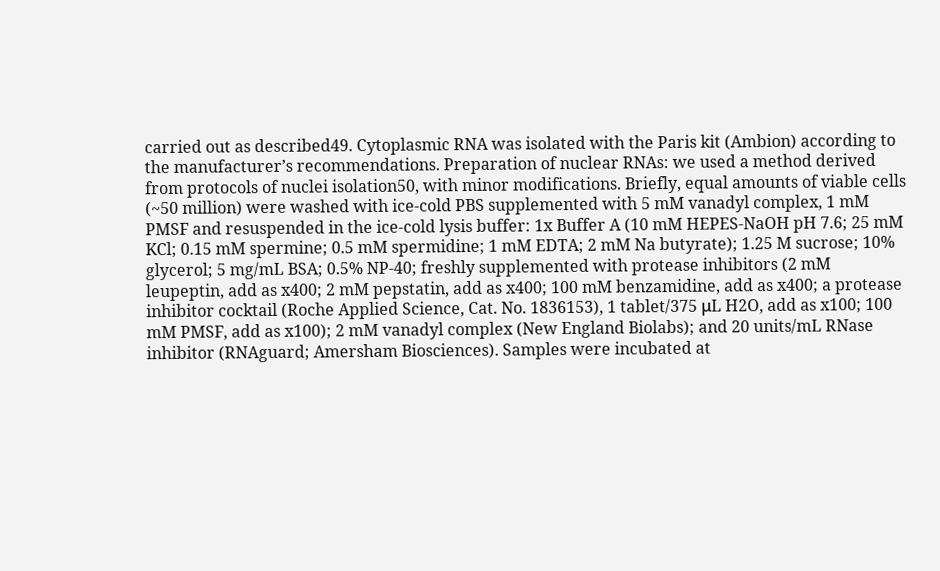carried out as described49. Cytoplasmic RNA was isolated with the Paris kit (Ambion) according to the manufacturer’s recommendations. Preparation of nuclear RNAs: we used a method derived from protocols of nuclei isolation50, with minor modifications. Briefly, equal amounts of viable cells (~50 million) were washed with ice-cold PBS supplemented with 5 mM vanadyl complex, 1 mM PMSF and resuspended in the ice-cold lysis buffer: 1x Buffer A (10 mM HEPES-NaOH pH 7.6; 25 mM KCl; 0.15 mM spermine; 0.5 mM spermidine; 1 mM EDTA; 2 mM Na butyrate); 1.25 M sucrose; 10% glycerol; 5 mg/mL BSA; 0.5% NP-40; freshly supplemented with protease inhibitors (2 mM leupeptin, add as x400; 2 mM pepstatin, add as x400; 100 mM benzamidine, add as x400; a protease inhibitor cocktail (Roche Applied Science, Cat. No. 1836153), 1 tablet/375 μL H2O, add as x100; 100 mM PMSF, add as x100); 2 mM vanadyl complex (New England Biolabs); and 20 units/mL RNase inhibitor (RNAguard; Amersham Biosciences). Samples were incubated at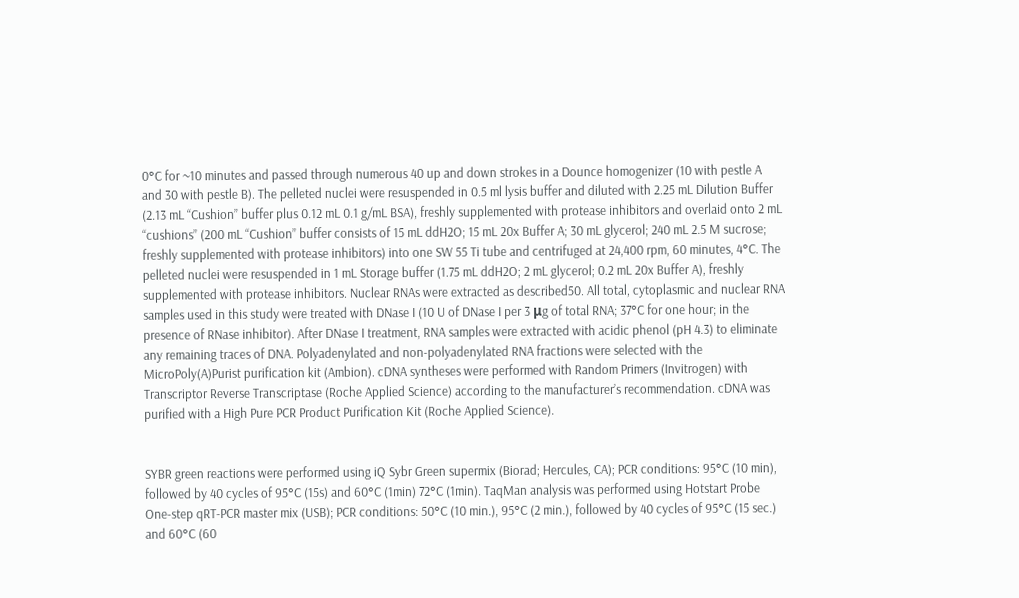0°C for ~10 minutes and passed through numerous 40 up and down strokes in a Dounce homogenizer (10 with pestle A and 30 with pestle B). The pelleted nuclei were resuspended in 0.5 ml lysis buffer and diluted with 2.25 mL Dilution Buffer (2.13 mL “Cushion” buffer plus 0.12 mL 0.1 g/mL BSA), freshly supplemented with protease inhibitors and overlaid onto 2 mL “cushions” (200 mL “Cushion” buffer consists of 15 mL ddH2O; 15 mL 20x Buffer A; 30 mL glycerol; 240 mL 2.5 M sucrose; freshly supplemented with protease inhibitors) into one SW 55 Ti tube and centrifuged at 24,400 rpm, 60 minutes, 4°C. The pelleted nuclei were resuspended in 1 mL Storage buffer (1.75 mL ddH2O; 2 mL glycerol; 0.2 mL 20x Buffer A), freshly supplemented with protease inhibitors. Nuclear RNAs were extracted as described50. All total, cytoplasmic and nuclear RNA samples used in this study were treated with DNase I (10 U of DNase I per 3 μg of total RNA; 37°C for one hour; in the presence of RNase inhibitor). After DNase I treatment, RNA samples were extracted with acidic phenol (pH 4.3) to eliminate any remaining traces of DNA. Polyadenylated and non-polyadenylated RNA fractions were selected with the MicroPoly(A)Purist purification kit (Ambion). cDNA syntheses were performed with Random Primers (Invitrogen) with Transcriptor Reverse Transcriptase (Roche Applied Science) according to the manufacturer’s recommendation. cDNA was purified with a High Pure PCR Product Purification Kit (Roche Applied Science).


SYBR green reactions were performed using iQ Sybr Green supermix (Biorad; Hercules, CA); PCR conditions: 95°C (10 min), followed by 40 cycles of 95°C (15s) and 60°C (1min) 72°C (1min). TaqMan analysis was performed using Hotstart Probe One-step qRT-PCR master mix (USB); PCR conditions: 50°C (10 min.), 95°C (2 min.), followed by 40 cycles of 95°C (15 sec.) and 60°C (60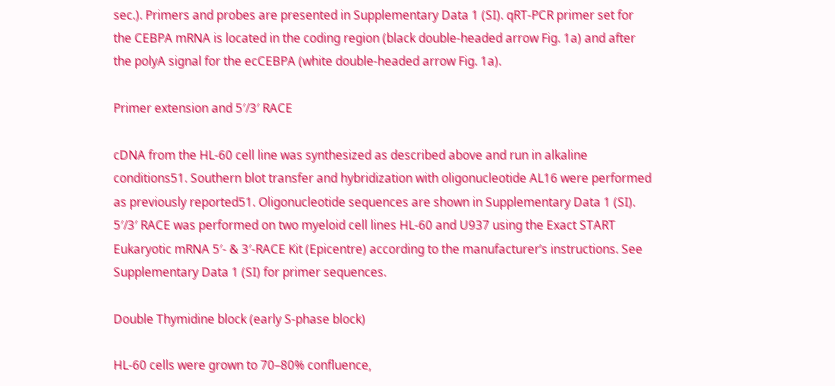sec.). Primers and probes are presented in Supplementary Data 1 (SI). qRT-PCR primer set for the CEBPA mRNA is located in the coding region (black double-headed arrow Fig. 1a) and after the polyA signal for the ecCEBPA (white double-headed arrow Fig. 1a).

Primer extension and 5′/3′ RACE

cDNA from the HL-60 cell line was synthesized as described above and run in alkaline conditions51. Southern blot transfer and hybridization with oligonucleotide AL16 were performed as previously reported51. Oligonucleotide sequences are shown in Supplementary Data 1 (SI). 5′/3′ RACE was performed on two myeloid cell lines HL-60 and U937 using the Exact START Eukaryotic mRNA 5′- & 3′-RACE Kit (Epicentre) according to the manufacturer’s instructions. See Supplementary Data 1 (SI) for primer sequences.

Double Thymidine block (early S-phase block)

HL-60 cells were grown to 70–80% confluence,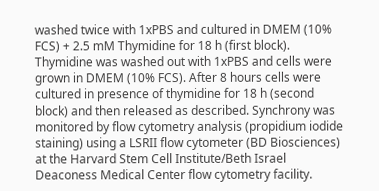washed twice with 1xPBS and cultured in DMEM (10% FCS) + 2.5 mM Thymidine for 18 h (first block). Thymidine was washed out with 1xPBS and cells were grown in DMEM (10% FCS). After 8 hours cells were cultured in presence of thymidine for 18 h (second block) and then released as described. Synchrony was monitored by flow cytometry analysis (propidium iodide staining) using a LSRII flow cytometer (BD Biosciences) at the Harvard Stem Cell Institute/Beth Israel Deaconess Medical Center flow cytometry facility.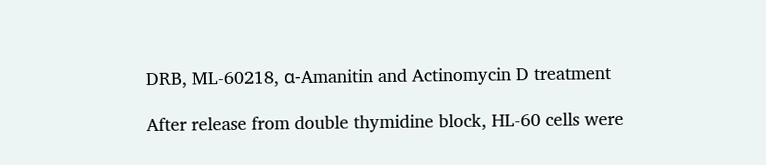DRB, ML-60218, α-Amanitin and Actinomycin D treatment

After release from double thymidine block, HL-60 cells were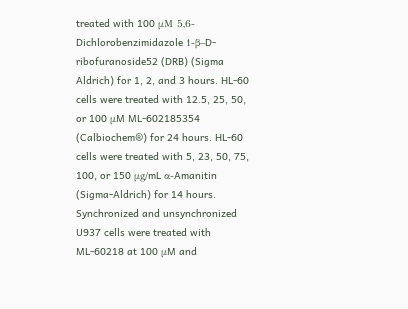treated with 100 μM 5,6-Dichlorobenzimidazole 1-β–D-ribofuranoside52 (DRB) (Sigma Aldrich) for 1, 2, and 3 hours. HL-60 cells were treated with 12.5, 25, 50, or 100 μM ML-602185354 (Calbiochem®) for 24 hours. HL-60 cells were treated with 5, 23, 50, 75, 100, or 150 μg/mL α-Amanitin (Sigma-Aldrich) for 14 hours. Synchronized and unsynchronized U937 cells were treated with ML-60218 at 100 μM and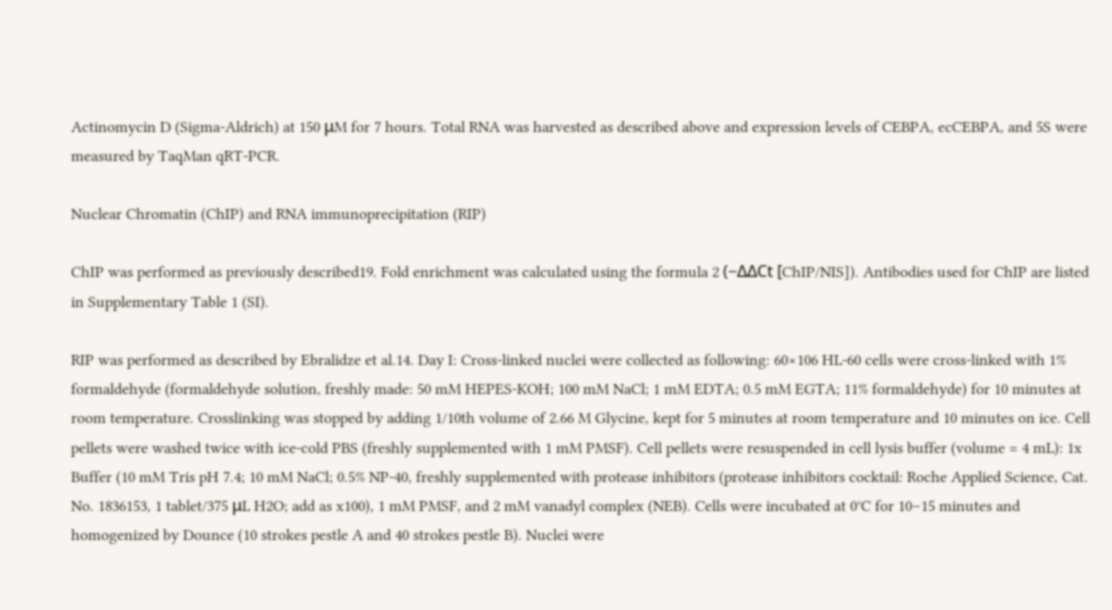Actinomycin D (Sigma-Aldrich) at 150 μM for 7 hours. Total RNA was harvested as described above and expression levels of CEBPA, ecCEBPA, and 5S were measured by TaqMan qRT-PCR.

Nuclear Chromatin (ChIP) and RNA immunoprecipitation (RIP)

ChIP was performed as previously described19. Fold enrichment was calculated using the formula 2 (−ΔΔCt [ChIP/NIS]). Antibodies used for ChIP are listed in Supplementary Table 1 (SI).

RIP was performed as described by Ebralidze et al.14. Day I: Cross-linked nuclei were collected as following: 60×106 HL-60 cells were cross-linked with 1% formaldehyde (formaldehyde solution, freshly made: 50 mM HEPES-KOH; 100 mM NaCl; 1 mM EDTA; 0.5 mM EGTA; 11% formaldehyde) for 10 minutes at room temperature. Crosslinking was stopped by adding 1/10th volume of 2.66 M Glycine, kept for 5 minutes at room temperature and 10 minutes on ice. Cell pellets were washed twice with ice-cold PBS (freshly supplemented with 1 mM PMSF). Cell pellets were resuspended in cell lysis buffer (volume = 4 mL): 1x Buffer (10 mM Tris pH 7.4; 10 mM NaCl; 0.5% NP-40, freshly supplemented with protease inhibitors (protease inhibitors cocktail: Roche Applied Science, Cat. No. 1836153, 1 tablet/375 μL H2O; add as x100), 1 mM PMSF, and 2 mM vanadyl complex (NEB). Cells were incubated at 0°C for 10–15 minutes and homogenized by Dounce (10 strokes pestle A and 40 strokes pestle B). Nuclei were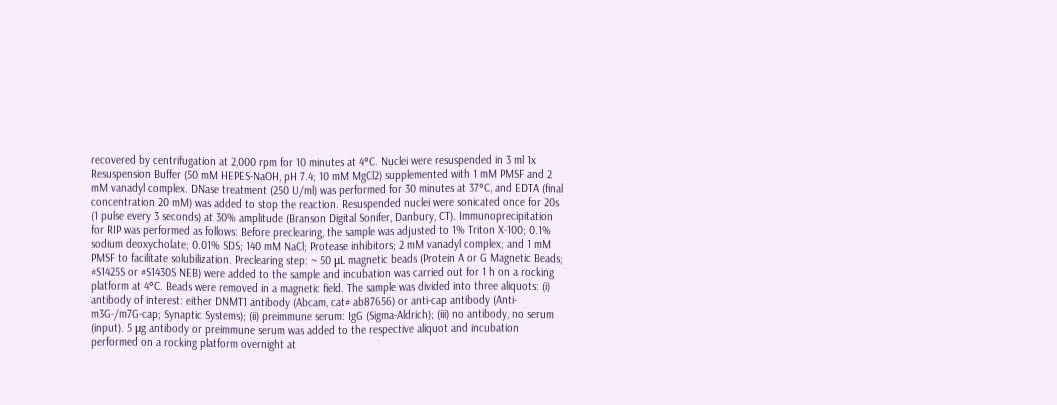recovered by centrifugation at 2,000 rpm for 10 minutes at 4°C. Nuclei were resuspended in 3 ml 1x Resuspension Buffer (50 mM HEPES-NaOH, pH 7.4; 10 mM MgCl2) supplemented with 1 mM PMSF and 2 mM vanadyl complex. DNase treatment (250 U/ml) was performed for 30 minutes at 37°C, and EDTA (final concentration 20 mM) was added to stop the reaction. Resuspended nuclei were sonicated once for 20s (1 pulse every 3 seconds) at 30% amplitude (Branson Digital Sonifer, Danbury, CT). Immunoprecipitation for RIP was performed as follows: Before preclearing, the sample was adjusted to 1% Triton X-100; 0.1% sodium deoxycholate; 0.01% SDS; 140 mM NaCl; Protease inhibitors; 2 mM vanadyl complex; and 1 mM PMSF to facilitate solubilization. Preclearing step: ~ 50 μL magnetic beads (Protein A or G Magnetic Beads; #S1425S or #S1430S NEB) were added to the sample and incubation was carried out for 1 h on a rocking platform at 4°C. Beads were removed in a magnetic field. The sample was divided into three aliquots: (i) antibody of interest: either DNMT1 antibody (Abcam, cat# ab87656) or anti-cap antibody (Anti-m3G-/m7G-cap; Synaptic Systems); (ii) preimmune serum: IgG (Sigma-Aldrich); (iii) no antibody, no serum (input). 5 μg antibody or preimmune serum was added to the respective aliquot and incubation performed on a rocking platform overnight at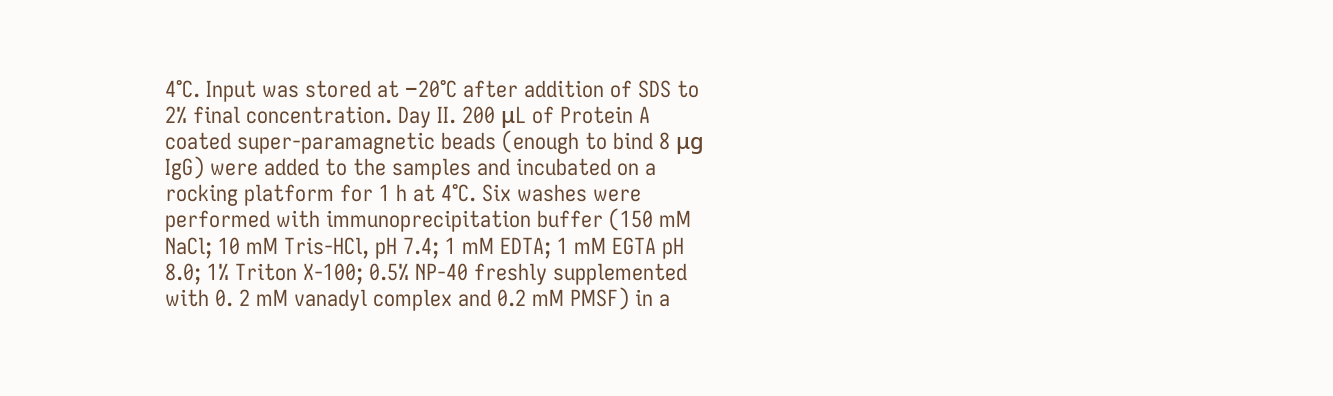4°C. Input was stored at −20°C after addition of SDS to 2% final concentration. Day II. 200 μL of Protein A coated super-paramagnetic beads (enough to bind 8 μg IgG) were added to the samples and incubated on a rocking platform for 1 h at 4°C. Six washes were performed with immunoprecipitation buffer (150 mM NaCl; 10 mM Tris-HCl, pH 7.4; 1 mM EDTA; 1 mM EGTA pH 8.0; 1% Triton X-100; 0.5% NP-40 freshly supplemented with 0. 2 mM vanadyl complex and 0.2 mM PMSF) in a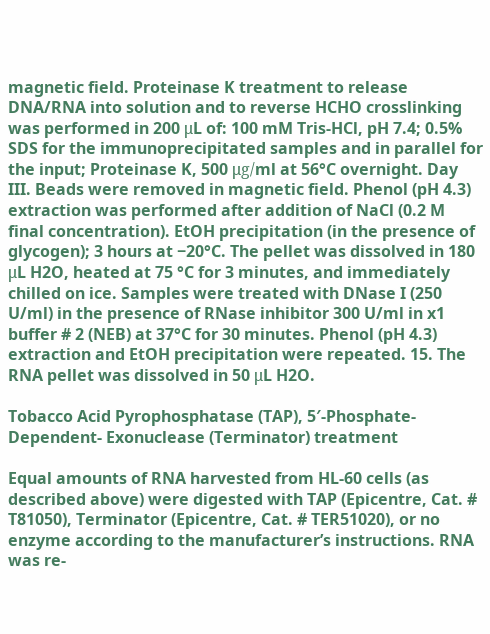magnetic field. Proteinase K treatment to release DNA/RNA into solution and to reverse HCHO crosslinking was performed in 200 μL of: 100 mM Tris-HCl, pH 7.4; 0.5% SDS for the immunoprecipitated samples and in parallel for the input; Proteinase K, 500 μg/ml at 56°C overnight. Day III. Beads were removed in magnetic field. Phenol (pH 4.3) extraction was performed after addition of NaCl (0.2 M final concentration). EtOH precipitation (in the presence of glycogen); 3 hours at −20°C. The pellet was dissolved in 180 μL H2O, heated at 75 °C for 3 minutes, and immediately chilled on ice. Samples were treated with DNase I (250 U/ml) in the presence of RNase inhibitor 300 U/ml in x1 buffer # 2 (NEB) at 37°C for 30 minutes. Phenol (pH 4.3) extraction and EtOH precipitation were repeated. 15. The RNA pellet was dissolved in 50 μL H2O.

Tobacco Acid Pyrophosphatase (TAP), 5′-Phosphate-Dependent- Exonuclease (Terminator) treatment

Equal amounts of RNA harvested from HL-60 cells (as described above) were digested with TAP (Epicentre, Cat. # T81050), Terminator (Epicentre, Cat. # TER51020), or no enzyme according to the manufacturer’s instructions. RNA was re-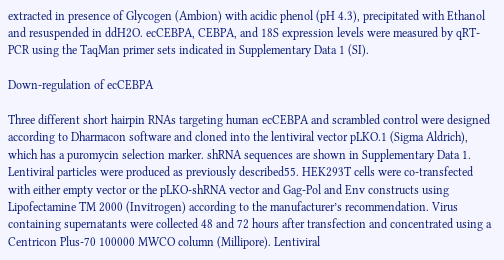extracted in presence of Glycogen (Ambion) with acidic phenol (pH 4.3), precipitated with Ethanol and resuspended in ddH2O. ecCEBPA, CEBPA, and 18S expression levels were measured by qRT-PCR using the TaqMan primer sets indicated in Supplementary Data 1 (SI).

Down-regulation of ecCEBPA

Three different short hairpin RNAs targeting human ecCEBPA and scrambled control were designed according to Dharmacon software and cloned into the lentiviral vector pLKO.1 (Sigma Aldrich), which has a puromycin selection marker. shRNA sequences are shown in Supplementary Data 1. Lentiviral particles were produced as previously described55. HEK293T cells were co-transfected with either empty vector or the pLKO-shRNA vector and Gag-Pol and Env constructs using Lipofectamine TM 2000 (Invitrogen) according to the manufacturer’s recommendation. Virus containing supernatants were collected 48 and 72 hours after transfection and concentrated using a Centricon Plus-70 100000 MWCO column (Millipore). Lentiviral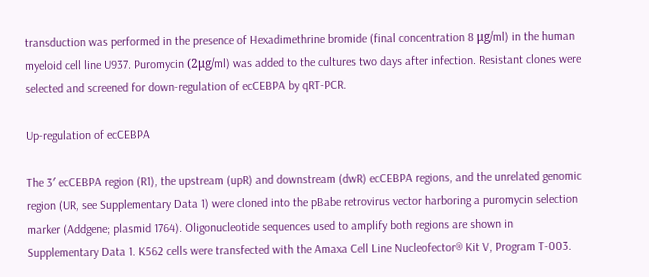transduction was performed in the presence of Hexadimethrine bromide (final concentration 8 μg/ml) in the human myeloid cell line U937. Puromycin (2μg/ml) was added to the cultures two days after infection. Resistant clones were selected and screened for down-regulation of ecCEBPA by qRT-PCR.

Up-regulation of ecCEBPA

The 3′ ecCEBPA region (R1), the upstream (upR) and downstream (dwR) ecCEBPA regions, and the unrelated genomic region (UR, see Supplementary Data 1) were cloned into the pBabe retrovirus vector harboring a puromycin selection marker (Addgene; plasmid 1764). Oligonucleotide sequences used to amplify both regions are shown in Supplementary Data 1. K562 cells were transfected with the Amaxa Cell Line Nucleofector® Kit V, Program T-003.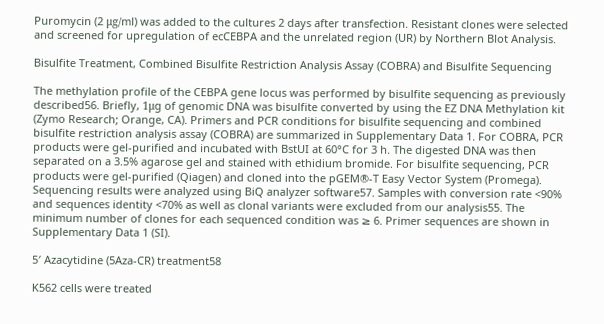Puromycin (2 μg/ml) was added to the cultures 2 days after transfection. Resistant clones were selected and screened for upregulation of ecCEBPA and the unrelated region (UR) by Northern Blot Analysis.

Bisulfite Treatment, Combined Bisulfite Restriction Analysis Assay (COBRA) and Bisulfite Sequencing

The methylation profile of the CEBPA gene locus was performed by bisulfite sequencing as previously described56. Briefly, 1μg of genomic DNA was bisulfite converted by using the EZ DNA Methylation kit (Zymo Research; Orange, CA). Primers and PCR conditions for bisulfite sequencing and combined bisulfite restriction analysis assay (COBRA) are summarized in Supplementary Data 1. For COBRA, PCR products were gel-purified and incubated with BstUI at 60°C for 3 h. The digested DNA was then separated on a 3.5% agarose gel and stained with ethidium bromide. For bisulfite sequencing, PCR products were gel-purified (Qiagen) and cloned into the pGEM®-T Easy Vector System (Promega). Sequencing results were analyzed using BiQ analyzer software57. Samples with conversion rate <90% and sequences identity <70% as well as clonal variants were excluded from our analysis55. The minimum number of clones for each sequenced condition was ≥ 6. Primer sequences are shown in Supplementary Data 1 (SI).

5′ Azacytidine (5Aza-CR) treatment58

K562 cells were treated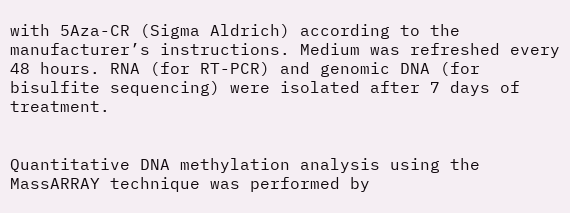with 5Aza-CR (Sigma Aldrich) according to the manufacturer’s instructions. Medium was refreshed every 48 hours. RNA (for RT-PCR) and genomic DNA (for bisulfite sequencing) were isolated after 7 days of treatment.


Quantitative DNA methylation analysis using the MassARRAY technique was performed by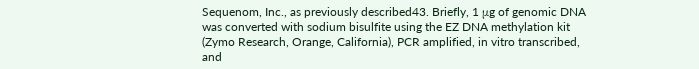Sequenom, Inc., as previously described43. Briefly, 1 μg of genomic DNA was converted with sodium bisulfite using the EZ DNA methylation kit (Zymo Research, Orange, California), PCR amplified, in vitro transcribed, and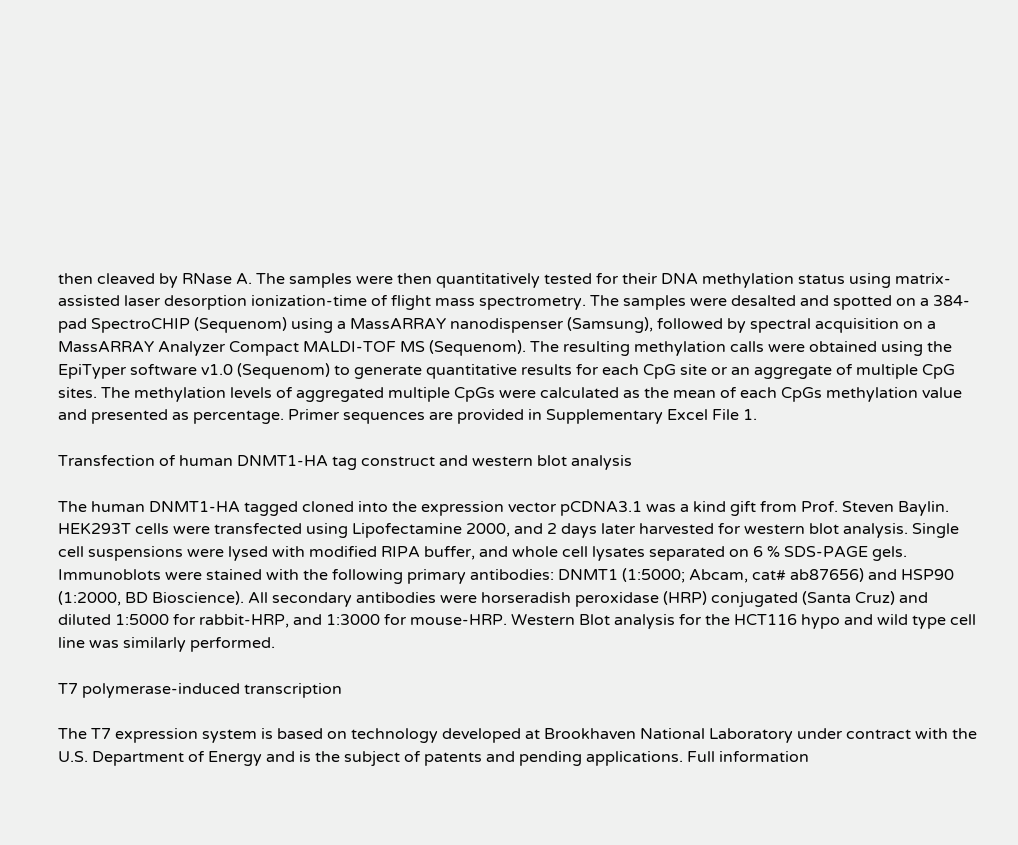then cleaved by RNase A. The samples were then quantitatively tested for their DNA methylation status using matrix-assisted laser desorption ionization-time of flight mass spectrometry. The samples were desalted and spotted on a 384-pad SpectroCHIP (Sequenom) using a MassARRAY nanodispenser (Samsung), followed by spectral acquisition on a MassARRAY Analyzer Compact MALDI-TOF MS (Sequenom). The resulting methylation calls were obtained using the EpiTyper software v1.0 (Sequenom) to generate quantitative results for each CpG site or an aggregate of multiple CpG sites. The methylation levels of aggregated multiple CpGs were calculated as the mean of each CpGs methylation value and presented as percentage. Primer sequences are provided in Supplementary Excel File 1.

Transfection of human DNMT1-HA tag construct and western blot analysis

The human DNMT1-HA tagged cloned into the expression vector pCDNA3.1 was a kind gift from Prof. Steven Baylin. HEK293T cells were transfected using Lipofectamine 2000, and 2 days later harvested for western blot analysis. Single cell suspensions were lysed with modified RIPA buffer, and whole cell lysates separated on 6 % SDS-PAGE gels. Immunoblots were stained with the following primary antibodies: DNMT1 (1:5000; Abcam, cat# ab87656) and HSP90 (1:2000, BD Bioscience). All secondary antibodies were horseradish peroxidase (HRP) conjugated (Santa Cruz) and diluted 1:5000 for rabbit-HRP, and 1:3000 for mouse-HRP. Western Blot analysis for the HCT116 hypo and wild type cell line was similarly performed.

T7 polymerase-induced transcription

The T7 expression system is based on technology developed at Brookhaven National Laboratory under contract with the U.S. Department of Energy and is the subject of patents and pending applications. Full information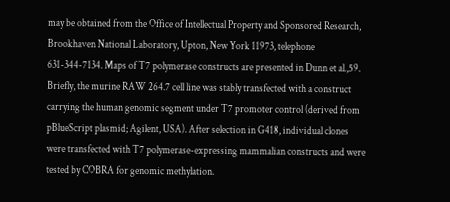may be obtained from the Office of Intellectual Property and Sponsored Research, Brookhaven National Laboratory, Upton, New York 11973, telephone 631-344-7134. Maps of T7 polymerase constructs are presented in Dunn et al.,59. Briefly, the murine RAW 264.7 cell line was stably transfected with a construct carrying the human genomic segment under T7 promoter control (derived from pBlueScript plasmid; Agilent, USA). After selection in G418, individual clones were transfected with T7 polymerase-expressing mammalian constructs and were tested by COBRA for genomic methylation.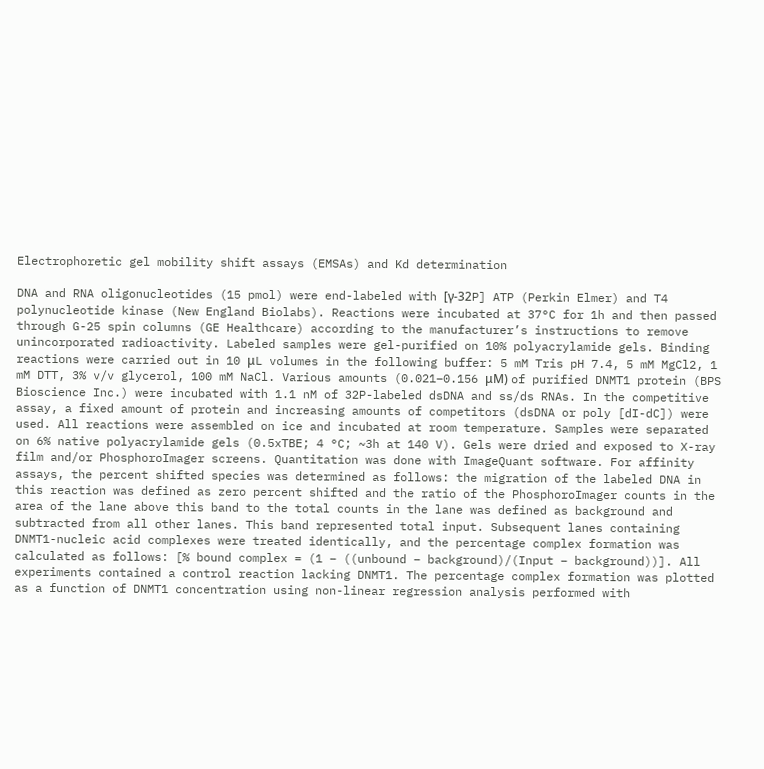Electrophoretic gel mobility shift assays (EMSAs) and Kd determination

DNA and RNA oligonucleotides (15 pmol) were end-labeled with [γ-32P] ATP (Perkin Elmer) and T4 polynucleotide kinase (New England Biolabs). Reactions were incubated at 37°C for 1h and then passed through G-25 spin columns (GE Healthcare) according to the manufacturer’s instructions to remove unincorporated radioactivity. Labeled samples were gel-purified on 10% polyacrylamide gels. Binding reactions were carried out in 10 μL volumes in the following buffer: 5 mM Tris pH 7.4, 5 mM MgCl2, 1 mM DTT, 3% v/v glycerol, 100 mM NaCl. Various amounts (0.021–0.156 μM) of purified DNMT1 protein (BPS Bioscience Inc.) were incubated with 1.1 nM of 32P-labeled dsDNA and ss/ds RNAs. In the competitive assay, a fixed amount of protein and increasing amounts of competitors (dsDNA or poly [dI-dC]) were used. All reactions were assembled on ice and incubated at room temperature. Samples were separated on 6% native polyacrylamide gels (0.5xTBE; 4 °C; ~3h at 140 V). Gels were dried and exposed to X-ray film and/or PhosphoroImager screens. Quantitation was done with ImageQuant software. For affinity assays, the percent shifted species was determined as follows: the migration of the labeled DNA in this reaction was defined as zero percent shifted and the ratio of the PhosphoroImager counts in the area of the lane above this band to the total counts in the lane was defined as background and subtracted from all other lanes. This band represented total input. Subsequent lanes containing DNMT1-nucleic acid complexes were treated identically, and the percentage complex formation was calculated as follows: [% bound complex = (1 − ((unbound − background)/(Input − background))]. All experiments contained a control reaction lacking DNMT1. The percentage complex formation was plotted as a function of DNMT1 concentration using non-linear regression analysis performed with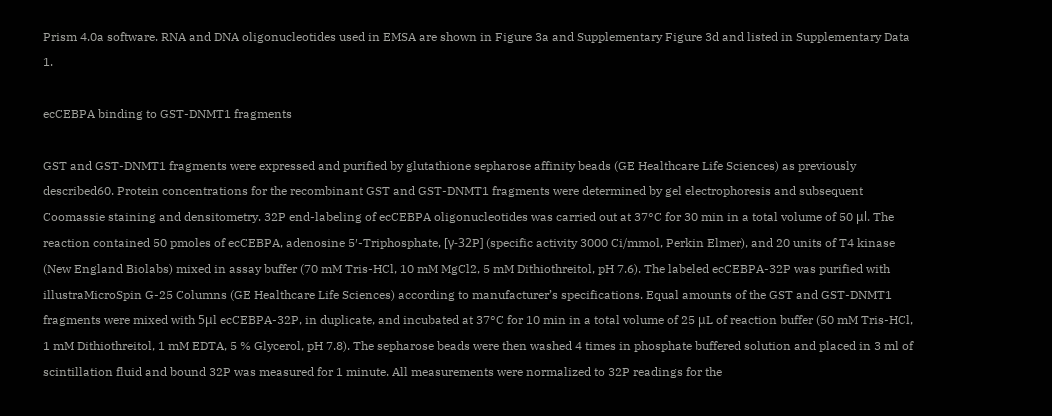Prism 4.0a software. RNA and DNA oligonucleotides used in EMSA are shown in Figure 3a and Supplementary Figure 3d and listed in Supplementary Data 1.

ecCEBPA binding to GST-DNMT1 fragments

GST and GST-DNMT1 fragments were expressed and purified by glutathione sepharose affinity beads (GE Healthcare Life Sciences) as previously described60. Protein concentrations for the recombinant GST and GST-DNMT1 fragments were determined by gel electrophoresis and subsequent Coomassie staining and densitometry. 32P end-labeling of ecCEBPA oligonucleotides was carried out at 37°C for 30 min in a total volume of 50 μl. The reaction contained 50 pmoles of ecCEBPA, adenosine 5′-Triphosphate, [γ-32P] (specific activity 3000 Ci/mmol, Perkin Elmer), and 20 units of T4 kinase (New England Biolabs) mixed in assay buffer (70 mM Tris-HCl, 10 mM MgCl2, 5 mM Dithiothreitol, pH 7.6). The labeled ecCEBPA-32P was purified with illustraMicroSpin G-25 Columns (GE Healthcare Life Sciences) according to manufacturer’s specifications. Equal amounts of the GST and GST-DNMT1 fragments were mixed with 5μl ecCEBPA-32P, in duplicate, and incubated at 37°C for 10 min in a total volume of 25 μL of reaction buffer (50 mM Tris-HCl, 1 mM Dithiothreitol, 1 mM EDTA, 5 % Glycerol, pH 7.8). The sepharose beads were then washed 4 times in phosphate buffered solution and placed in 3 ml of scintillation fluid and bound 32P was measured for 1 minute. All measurements were normalized to 32P readings for the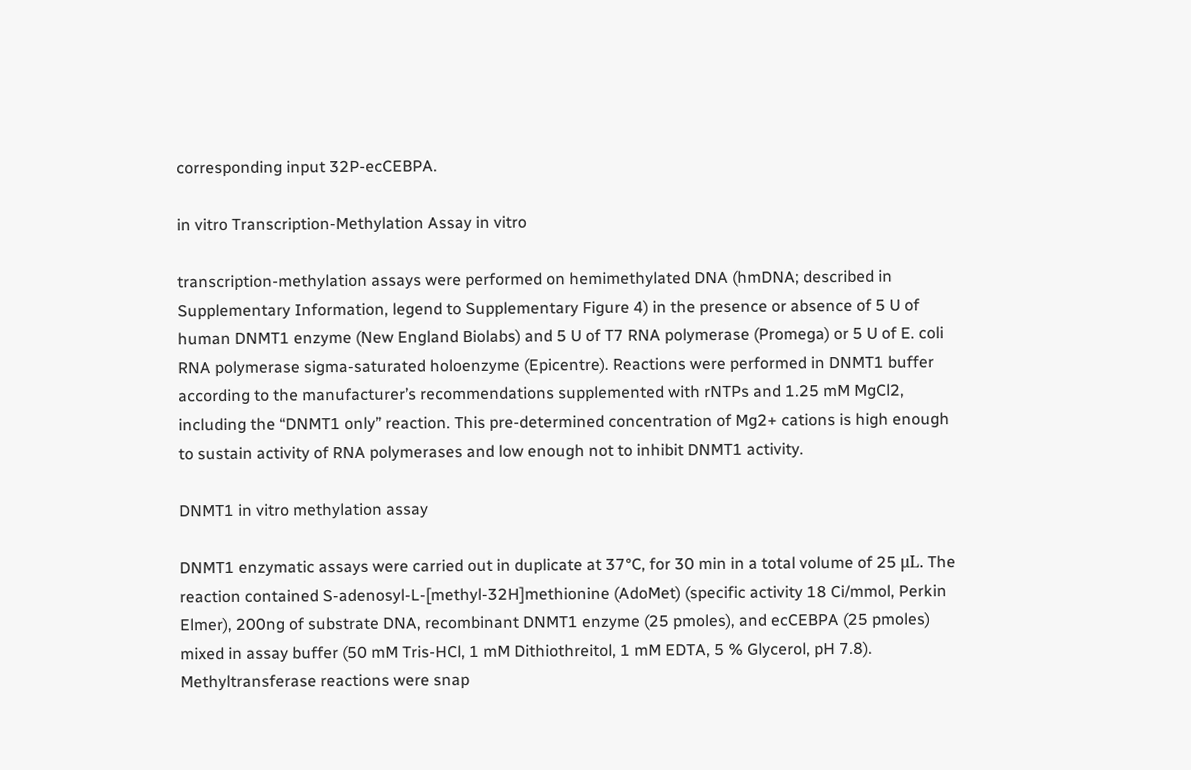corresponding input 32P-ecCEBPA.

in vitro Transcription-Methylation Assay in vitro

transcription-methylation assays were performed on hemimethylated DNA (hmDNA; described in Supplementary Information, legend to Supplementary Figure 4) in the presence or absence of 5 U of human DNMT1 enzyme (New England Biolabs) and 5 U of T7 RNA polymerase (Promega) or 5 U of E. coli RNA polymerase sigma-saturated holoenzyme (Epicentre). Reactions were performed in DNMT1 buffer according to the manufacturer’s recommendations supplemented with rNTPs and 1.25 mM MgCl2, including the “DNMT1 only” reaction. This pre-determined concentration of Mg2+ cations is high enough to sustain activity of RNA polymerases and low enough not to inhibit DNMT1 activity.

DNMT1 in vitro methylation assay

DNMT1 enzymatic assays were carried out in duplicate at 37°C, for 30 min in a total volume of 25 μL. The reaction contained S-adenosyl-L-[methyl-32H]methionine (AdoMet) (specific activity 18 Ci/mmol, Perkin Elmer), 200ng of substrate DNA, recombinant DNMT1 enzyme (25 pmoles), and ecCEBPA (25 pmoles) mixed in assay buffer (50 mM Tris-HCl, 1 mM Dithiothreitol, 1 mM EDTA, 5 % Glycerol, pH 7.8). Methyltransferase reactions were snap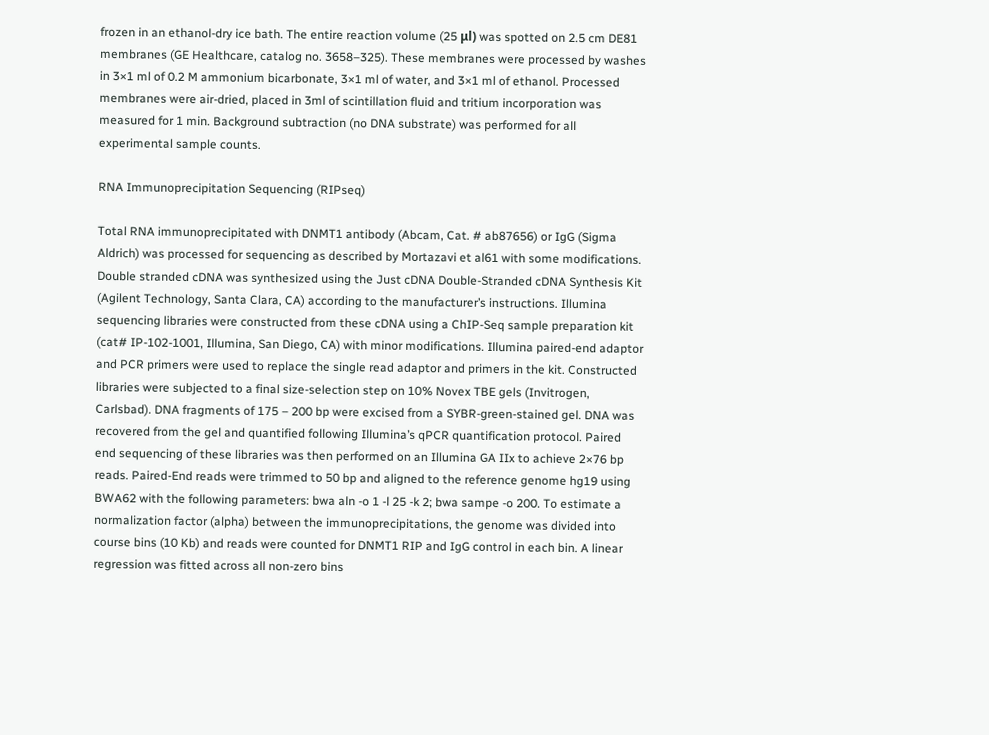frozen in an ethanol-dry ice bath. The entire reaction volume (25 μl) was spotted on 2.5 cm DE81 membranes (GE Healthcare, catalog no. 3658–325). These membranes were processed by washes in 3×1 ml of 0.2 M ammonium bicarbonate, 3×1 ml of water, and 3×1 ml of ethanol. Processed membranes were air-dried, placed in 3ml of scintillation fluid and tritium incorporation was measured for 1 min. Background subtraction (no DNA substrate) was performed for all experimental sample counts.

RNA Immunoprecipitation Sequencing (RIPseq)

Total RNA immunoprecipitated with DNMT1 antibody (Abcam, Cat. # ab87656) or IgG (Sigma Aldrich) was processed for sequencing as described by Mortazavi et al61 with some modifications. Double stranded cDNA was synthesized using the Just cDNA Double-Stranded cDNA Synthesis Kit (Agilent Technology, Santa Clara, CA) according to the manufacturer’s instructions. Illumina sequencing libraries were constructed from these cDNA using a ChIP-Seq sample preparation kit (cat# IP-102-1001, Illumina, San Diego, CA) with minor modifications. Illumina paired-end adaptor and PCR primers were used to replace the single read adaptor and primers in the kit. Constructed libraries were subjected to a final size-selection step on 10% Novex TBE gels (Invitrogen, Carlsbad). DNA fragments of 175 – 200 bp were excised from a SYBR-green-stained gel. DNA was recovered from the gel and quantified following Illumina’s qPCR quantification protocol. Paired end sequencing of these libraries was then performed on an Illumina GA IIx to achieve 2×76 bp reads. Paired-End reads were trimmed to 50 bp and aligned to the reference genome hg19 using BWA62 with the following parameters: bwa aln -o 1 -l 25 -k 2; bwa sampe -o 200. To estimate a normalization factor (alpha) between the immunoprecipitations, the genome was divided into course bins (10 Kb) and reads were counted for DNMT1 RIP and IgG control in each bin. A linear regression was fitted across all non-zero bins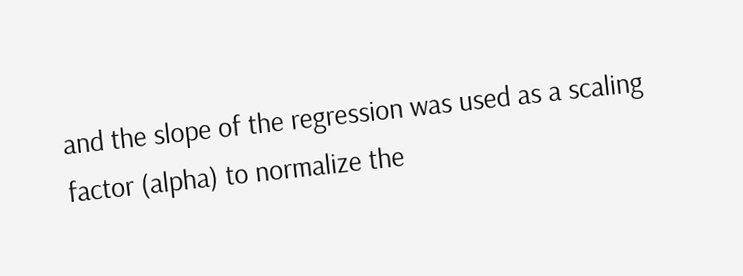and the slope of the regression was used as a scaling factor (alpha) to normalize the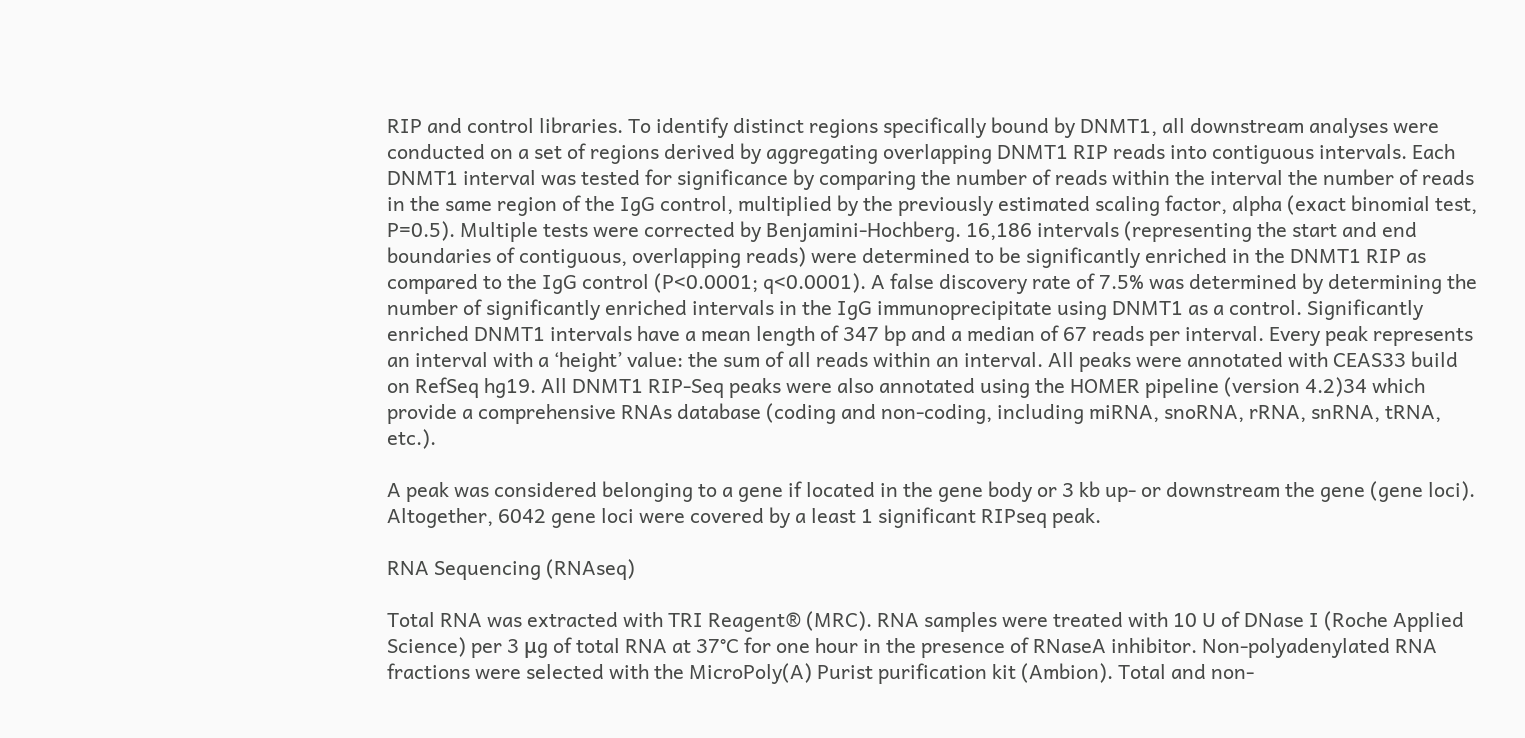RIP and control libraries. To identify distinct regions specifically bound by DNMT1, all downstream analyses were conducted on a set of regions derived by aggregating overlapping DNMT1 RIP reads into contiguous intervals. Each DNMT1 interval was tested for significance by comparing the number of reads within the interval the number of reads in the same region of the IgG control, multiplied by the previously estimated scaling factor, alpha (exact binomial test, P=0.5). Multiple tests were corrected by Benjamini-Hochberg. 16,186 intervals (representing the start and end boundaries of contiguous, overlapping reads) were determined to be significantly enriched in the DNMT1 RIP as compared to the IgG control (P<0.0001; q<0.0001). A false discovery rate of 7.5% was determined by determining the number of significantly enriched intervals in the IgG immunoprecipitate using DNMT1 as a control. Significantly enriched DNMT1 intervals have a mean length of 347 bp and a median of 67 reads per interval. Every peak represents an interval with a ‘height’ value: the sum of all reads within an interval. All peaks were annotated with CEAS33 build on RefSeq hg19. All DNMT1 RIP-Seq peaks were also annotated using the HOMER pipeline (version 4.2)34 which provide a comprehensive RNAs database (coding and non-coding, including miRNA, snoRNA, rRNA, snRNA, tRNA, etc.).

A peak was considered belonging to a gene if located in the gene body or 3 kb up- or downstream the gene (gene loci). Altogether, 6042 gene loci were covered by a least 1 significant RIPseq peak.

RNA Sequencing (RNAseq)

Total RNA was extracted with TRI Reagent® (MRC). RNA samples were treated with 10 U of DNase I (Roche Applied Science) per 3 μg of total RNA at 37°C for one hour in the presence of RNaseA inhibitor. Non-polyadenylated RNA fractions were selected with the MicroPoly(A) Purist purification kit (Ambion). Total and non-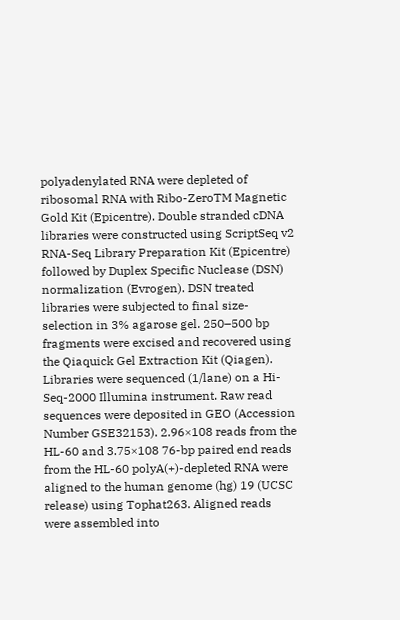polyadenylated RNA were depleted of ribosomal RNA with Ribo-ZeroTM Magnetic Gold Kit (Epicentre). Double stranded cDNA libraries were constructed using ScriptSeq v2 RNA-Seq Library Preparation Kit (Epicentre) followed by Duplex Specific Nuclease (DSN) normalization (Evrogen). DSN treated libraries were subjected to final size-selection in 3% agarose gel. 250–500 bp fragments were excised and recovered using the Qiaquick Gel Extraction Kit (Qiagen). Libraries were sequenced (1/lane) on a Hi-Seq-2000 Illumina instrument. Raw read sequences were deposited in GEO (Accession Number GSE32153). 2.96×108 reads from the HL-60 and 3.75×108 76-bp paired end reads from the HL-60 polyA(+)-depleted RNA were aligned to the human genome (hg) 19 (UCSC release) using Tophat263. Aligned reads were assembled into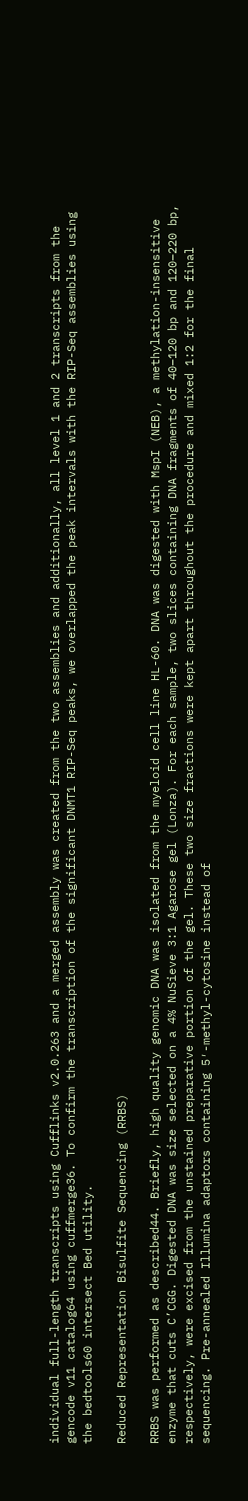individual full-length transcripts using Cufflinks v2.0.263 and a merged assembly was created from the two assemblies and additionally, all level 1 and 2 transcripts from the gencode v11 catalog64 using cuffmerge36. To confirm the transcription of the significant DNMT1 RIP-Seq peaks, we overlapped the peak intervals with the RIP-Seq assemblies using the bedtools60 intersect Bed utility.

Reduced Representation Bisulfite Sequencing (RRBS)

RRBS was performed as described44. Briefly, high quality genomic DNA was isolated from the myeloid cell line HL-60. DNA was digested with MspI (NEB), a methylation-insensitive enzyme that cuts C’CGG. Digested DNA was size selected on a 4% NuSieve 3:1 Agarose gel (Lonza). For each sample, two slices containing DNA fragments of 40–120 bp and 120–220 bp, respectively, were excised from the unstained preparative portion of the gel. These two size fractions were kept apart throughout the procedure and mixed 1:2 for the final sequencing. Pre-annealed Illumina adaptors containing 5′-methyl-cytosine instead of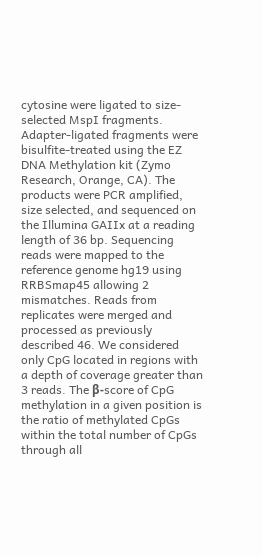cytosine were ligated to size-selected MspI fragments. Adapter-ligated fragments were bisulfite-treated using the EZ DNA Methylation kit (Zymo Research, Orange, CA). The products were PCR amplified, size selected, and sequenced on the Illumina GAIIx at a reading length of 36 bp. Sequencing reads were mapped to the reference genome hg19 using RRBSmap45 allowing 2 mismatches. Reads from replicates were merged and processed as previously described 46. We considered only CpG located in regions with a depth of coverage greater than 3 reads. The β-score of CpG methylation in a given position is the ratio of methylated CpGs within the total number of CpGs through all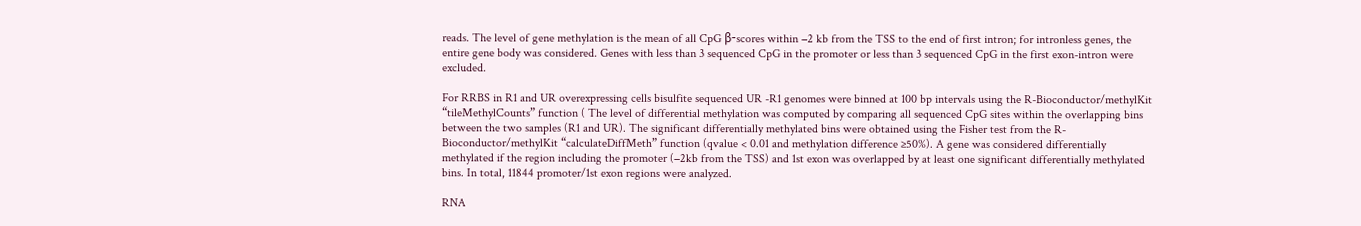reads. The level of gene methylation is the mean of all CpG β-scores within −2 kb from the TSS to the end of first intron; for intronless genes, the entire gene body was considered. Genes with less than 3 sequenced CpG in the promoter or less than 3 sequenced CpG in the first exon-intron were excluded.

For RRBS in R1 and UR overexpressing cells bisulfite sequenced UR -R1 genomes were binned at 100 bp intervals using the R-Bioconductor/methylKit “tileMethylCounts” function ( The level of differential methylation was computed by comparing all sequenced CpG sites within the overlapping bins between the two samples (R1 and UR). The significant differentially methylated bins were obtained using the Fisher test from the R-Bioconductor/methylKit “calculateDiffMeth” function (qvalue < 0.01 and methylation difference ≥50%). A gene was considered differentially methylated if the region including the promoter (−2kb from the TSS) and 1st exon was overlapped by at least one significant differentially methylated bins. In total, 11844 promoter/1st exon regions were analyzed.

RNA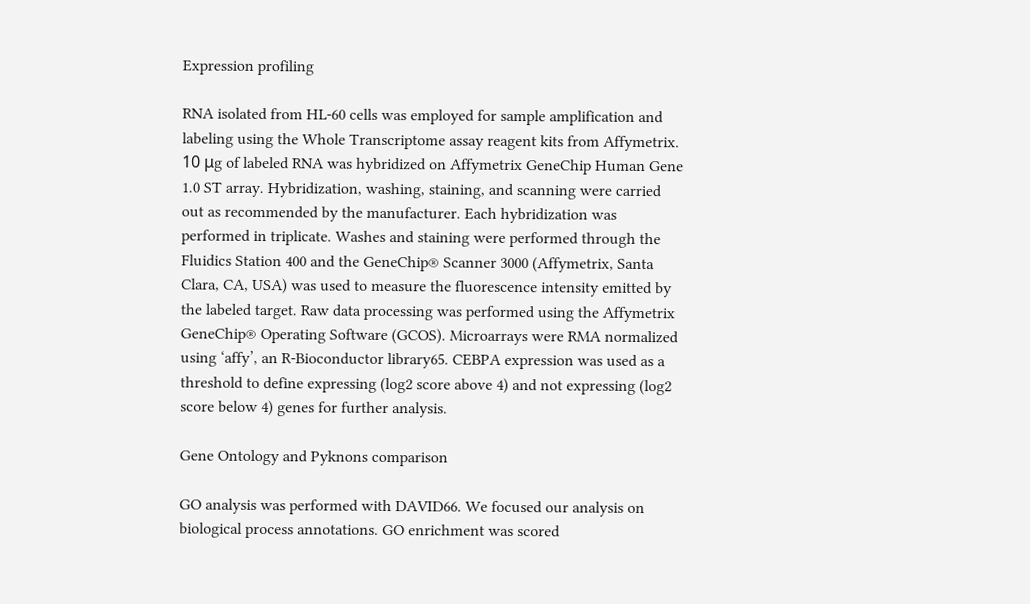Expression profiling

RNA isolated from HL-60 cells was employed for sample amplification and labeling using the Whole Transcriptome assay reagent kits from Affymetrix. 10 μg of labeled RNA was hybridized on Affymetrix GeneChip Human Gene 1.0 ST array. Hybridization, washing, staining, and scanning were carried out as recommended by the manufacturer. Each hybridization was performed in triplicate. Washes and staining were performed through the Fluidics Station 400 and the GeneChip® Scanner 3000 (Affymetrix, Santa Clara, CA, USA) was used to measure the fluorescence intensity emitted by the labeled target. Raw data processing was performed using the Affymetrix GeneChip® Operating Software (GCOS). Microarrays were RMA normalized using ‘affy’, an R-Bioconductor library65. CEBPA expression was used as a threshold to define expressing (log2 score above 4) and not expressing (log2 score below 4) genes for further analysis.

Gene Ontology and Pyknons comparison

GO analysis was performed with DAVID66. We focused our analysis on biological process annotations. GO enrichment was scored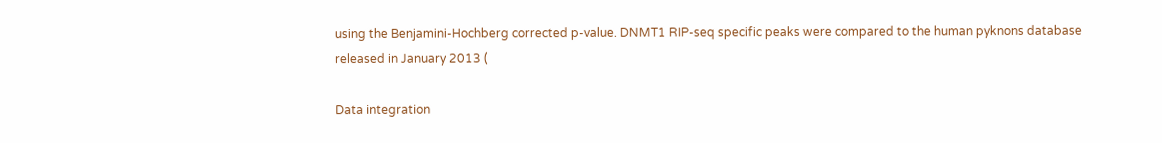using the Benjamini-Hochberg corrected p-value. DNMT1 RIP-seq specific peaks were compared to the human pyknons database released in January 2013 (

Data integration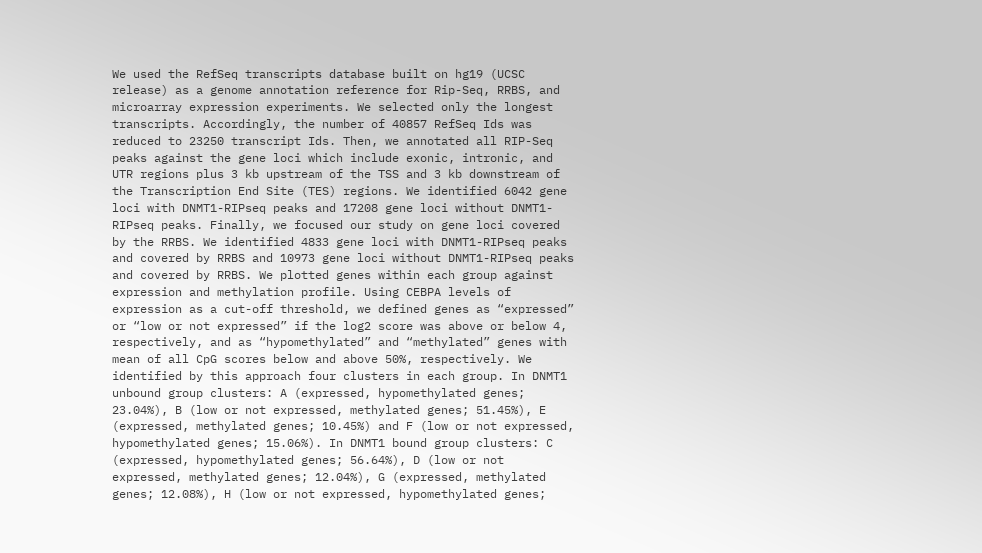We used the RefSeq transcripts database built on hg19 (UCSC release) as a genome annotation reference for Rip-Seq, RRBS, and microarray expression experiments. We selected only the longest transcripts. Accordingly, the number of 40857 RefSeq Ids was reduced to 23250 transcript Ids. Then, we annotated all RIP-Seq peaks against the gene loci which include exonic, intronic, and UTR regions plus 3 kb upstream of the TSS and 3 kb downstream of the Transcription End Site (TES) regions. We identified 6042 gene loci with DNMT1-RIPseq peaks and 17208 gene loci without DNMT1-RIPseq peaks. Finally, we focused our study on gene loci covered by the RRBS. We identified 4833 gene loci with DNMT1-RIPseq peaks and covered by RRBS and 10973 gene loci without DNMT1-RIPseq peaks and covered by RRBS. We plotted genes within each group against expression and methylation profile. Using CEBPA levels of expression as a cut-off threshold, we defined genes as “expressed” or “low or not expressed” if the log2 score was above or below 4, respectively, and as “hypomethylated” and “methylated” genes with mean of all CpG scores below and above 50%, respectively. We identified by this approach four clusters in each group. In DNMT1 unbound group clusters: A (expressed, hypomethylated genes; 23.04%), B (low or not expressed, methylated genes; 51.45%), E (expressed, methylated genes; 10.45%) and F (low or not expressed, hypomethylated genes; 15.06%). In DNMT1 bound group clusters: C (expressed, hypomethylated genes; 56.64%), D (low or not expressed, methylated genes; 12.04%), G (expressed, methylated genes; 12.08%), H (low or not expressed, hypomethylated genes;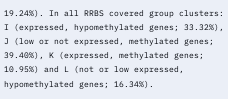19.24%). In all RRBS covered group clusters: I (expressed, hypomethylated genes; 33.32%), J (low or not expressed, methylated genes; 39.40%), K (expressed, methylated genes; 10.95%) and L (not or low expressed, hypomethylated genes; 16.34%).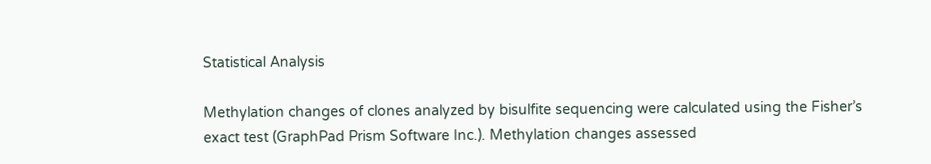Statistical Analysis

Methylation changes of clones analyzed by bisulfite sequencing were calculated using the Fisher’s exact test (GraphPad Prism Software Inc.). Methylation changes assessed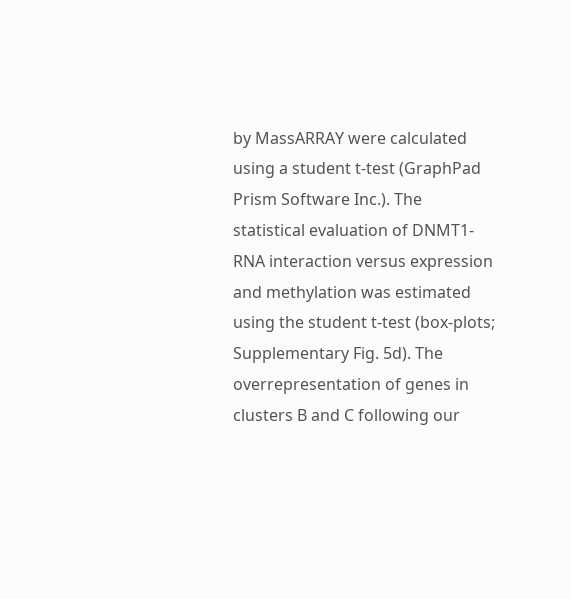by MassARRAY were calculated using a student t-test (GraphPad Prism Software Inc.). The statistical evaluation of DNMT1-RNA interaction versus expression and methylation was estimated using the student t-test (box-plots; Supplementary Fig. 5d). The overrepresentation of genes in clusters B and C following our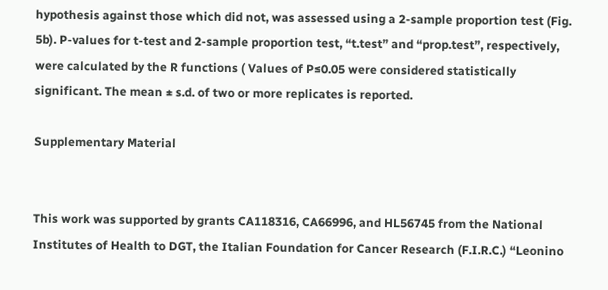hypothesis against those which did not, was assessed using a 2-sample proportion test (Fig. 5b). P-values for t-test and 2-sample proportion test, “t.test” and “prop.test”, respectively, were calculated by the R functions ( Values of P≤0.05 were considered statistically significant. The mean ± s.d. of two or more replicates is reported.

Supplementary Material


This work was supported by grants CA118316, CA66996, and HL56745 from the National Institutes of Health to DGT, the Italian Foundation for Cancer Research (F.I.R.C.) “Leonino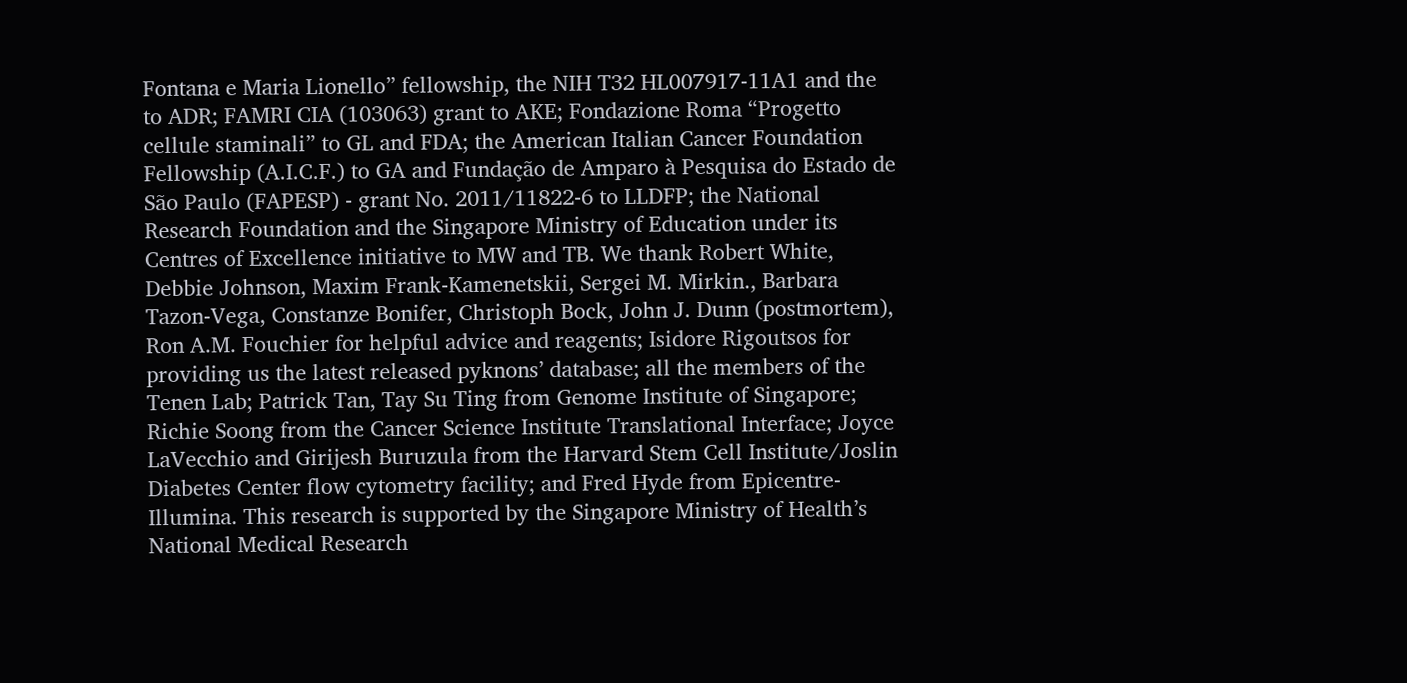Fontana e Maria Lionello” fellowship, the NIH T32 HL007917-11A1 and the to ADR; FAMRI CIA (103063) grant to AKE; Fondazione Roma “Progetto cellule staminali” to GL and FDA; the American Italian Cancer Foundation Fellowship (A.I.C.F.) to GA and Fundação de Amparo à Pesquisa do Estado de São Paulo (FAPESP) - grant No. 2011/11822-6 to LLDFP; the National Research Foundation and the Singapore Ministry of Education under its Centres of Excellence initiative to MW and TB. We thank Robert White, Debbie Johnson, Maxim Frank-Kamenetskii, Sergei M. Mirkin., Barbara Tazon-Vega, Constanze Bonifer, Christoph Bock, John J. Dunn (postmortem), Ron A.M. Fouchier for helpful advice and reagents; Isidore Rigoutsos for providing us the latest released pyknons’ database; all the members of the Tenen Lab; Patrick Tan, Tay Su Ting from Genome Institute of Singapore; Richie Soong from the Cancer Science Institute Translational Interface; Joyce LaVecchio and Girijesh Buruzula from the Harvard Stem Cell Institute/Joslin Diabetes Center flow cytometry facility; and Fred Hyde from Epicentre-Illumina. This research is supported by the Singapore Ministry of Health’s National Medical Research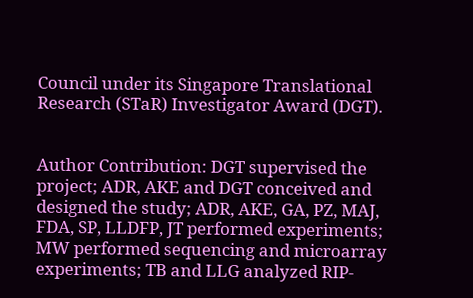Council under its Singapore Translational Research (STaR) Investigator Award (DGT).


Author Contribution: DGT supervised the project; ADR, AKE and DGT conceived and designed the study; ADR, AKE, GA, PZ, MAJ, FDA, SP, LLDFP, JT performed experiments; MW performed sequencing and microarray experiments; TB and LLG analyzed RIP-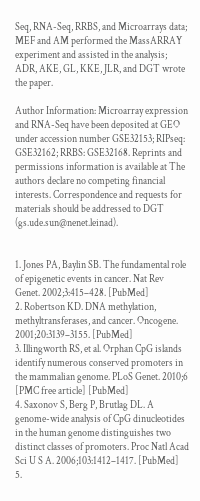Seq, RNA-Seq, RRBS, and Microarrays data; MEF and AM performed the MassARRAY experiment and assisted in the analysis; ADR, AKE, GL, KKE, JLR, and DGT wrote the paper.

Author Information: Microarray expression and RNA-Seq have been deposited at GEO under accession number GSE32153; RIPseq: GSE32162; RRBS: GSE32168. Reprints and permissions information is available at The authors declare no competing financial interests. Correspondence and requests for materials should be addressed to DGT (gs.ude.sun@nenet.leinad).


1. Jones PA, Baylin SB. The fundamental role of epigenetic events in cancer. Nat Rev Genet. 2002;3:415–428. [PubMed]
2. Robertson KD. DNA methylation, methyltransferases, and cancer. Oncogene. 2001;20:3139–3155. [PubMed]
3. Illingworth RS, et al. Orphan CpG islands identify numerous conserved promoters in the mammalian genome. PLoS Genet. 2010;6 [PMC free article] [PubMed]
4. Saxonov S, Berg P, Brutlag DL. A genome-wide analysis of CpG dinucleotides in the human genome distinguishes two distinct classes of promoters. Proc Natl Acad Sci U S A. 2006;103:1412–1417. [PubMed]
5.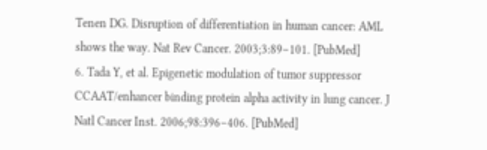Tenen DG. Disruption of differentiation in human cancer: AML shows the way. Nat Rev Cancer. 2003;3:89–101. [PubMed]
6. Tada Y, et al. Epigenetic modulation of tumor suppressor CCAAT/enhancer binding protein alpha activity in lung cancer. J Natl Cancer Inst. 2006;98:396–406. [PubMed]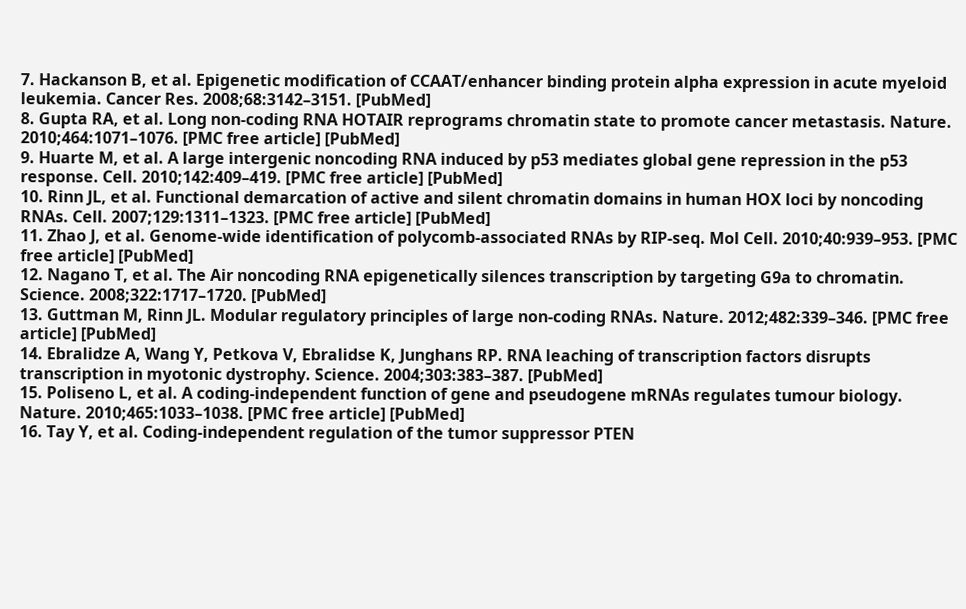7. Hackanson B, et al. Epigenetic modification of CCAAT/enhancer binding protein alpha expression in acute myeloid leukemia. Cancer Res. 2008;68:3142–3151. [PubMed]
8. Gupta RA, et al. Long non-coding RNA HOTAIR reprograms chromatin state to promote cancer metastasis. Nature. 2010;464:1071–1076. [PMC free article] [PubMed]
9. Huarte M, et al. A large intergenic noncoding RNA induced by p53 mediates global gene repression in the p53 response. Cell. 2010;142:409–419. [PMC free article] [PubMed]
10. Rinn JL, et al. Functional demarcation of active and silent chromatin domains in human HOX loci by noncoding RNAs. Cell. 2007;129:1311–1323. [PMC free article] [PubMed]
11. Zhao J, et al. Genome-wide identification of polycomb-associated RNAs by RIP-seq. Mol Cell. 2010;40:939–953. [PMC free article] [PubMed]
12. Nagano T, et al. The Air noncoding RNA epigenetically silences transcription by targeting G9a to chromatin. Science. 2008;322:1717–1720. [PubMed]
13. Guttman M, Rinn JL. Modular regulatory principles of large non-coding RNAs. Nature. 2012;482:339–346. [PMC free article] [PubMed]
14. Ebralidze A, Wang Y, Petkova V, Ebralidse K, Junghans RP. RNA leaching of transcription factors disrupts transcription in myotonic dystrophy. Science. 2004;303:383–387. [PubMed]
15. Poliseno L, et al. A coding-independent function of gene and pseudogene mRNAs regulates tumour biology. Nature. 2010;465:1033–1038. [PMC free article] [PubMed]
16. Tay Y, et al. Coding-independent regulation of the tumor suppressor PTEN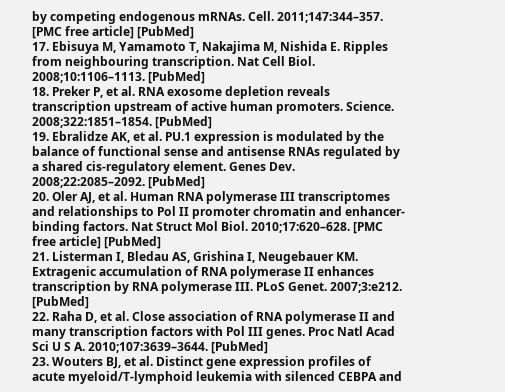by competing endogenous mRNAs. Cell. 2011;147:344–357. [PMC free article] [PubMed]
17. Ebisuya M, Yamamoto T, Nakajima M, Nishida E. Ripples from neighbouring transcription. Nat Cell Biol. 2008;10:1106–1113. [PubMed]
18. Preker P, et al. RNA exosome depletion reveals transcription upstream of active human promoters. Science. 2008;322:1851–1854. [PubMed]
19. Ebralidze AK, et al. PU.1 expression is modulated by the balance of functional sense and antisense RNAs regulated by a shared cis-regulatory element. Genes Dev. 2008;22:2085–2092. [PubMed]
20. Oler AJ, et al. Human RNA polymerase III transcriptomes and relationships to Pol II promoter chromatin and enhancer-binding factors. Nat Struct Mol Biol. 2010;17:620–628. [PMC free article] [PubMed]
21. Listerman I, Bledau AS, Grishina I, Neugebauer KM. Extragenic accumulation of RNA polymerase II enhances transcription by RNA polymerase III. PLoS Genet. 2007;3:e212. [PubMed]
22. Raha D, et al. Close association of RNA polymerase II and many transcription factors with Pol III genes. Proc Natl Acad Sci U S A. 2010;107:3639–3644. [PubMed]
23. Wouters BJ, et al. Distinct gene expression profiles of acute myeloid/T-lymphoid leukemia with silenced CEBPA and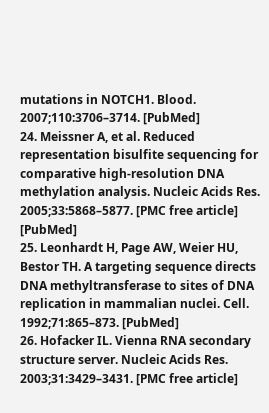mutations in NOTCH1. Blood. 2007;110:3706–3714. [PubMed]
24. Meissner A, et al. Reduced representation bisulfite sequencing for comparative high-resolution DNA methylation analysis. Nucleic Acids Res. 2005;33:5868–5877. [PMC free article] [PubMed]
25. Leonhardt H, Page AW, Weier HU, Bestor TH. A targeting sequence directs DNA methyltransferase to sites of DNA replication in mammalian nuclei. Cell. 1992;71:865–873. [PubMed]
26. Hofacker IL. Vienna RNA secondary structure server. Nucleic Acids Res. 2003;31:3429–3431. [PMC free article]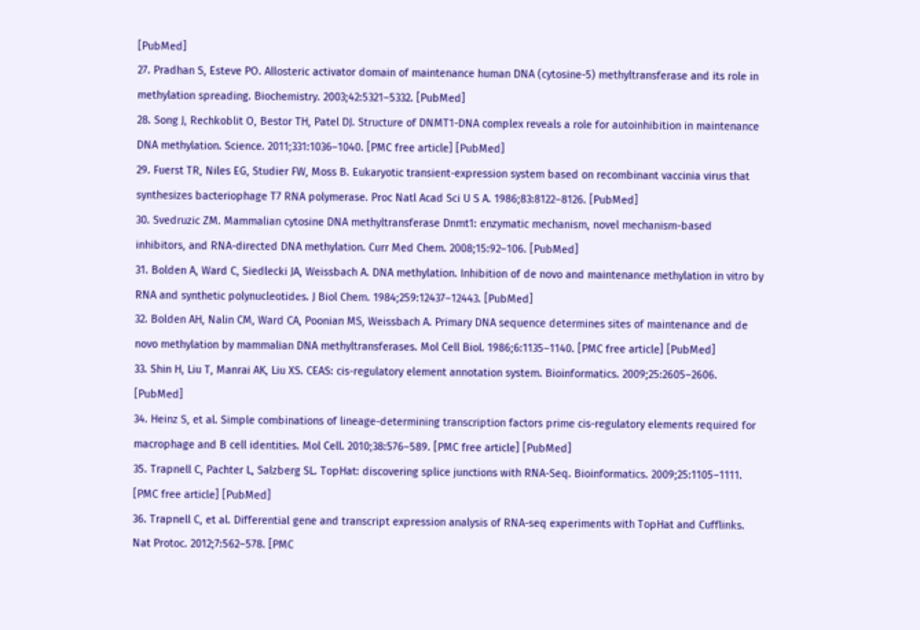[PubMed]
27. Pradhan S, Esteve PO. Allosteric activator domain of maintenance human DNA (cytosine-5) methyltransferase and its role in methylation spreading. Biochemistry. 2003;42:5321–5332. [PubMed]
28. Song J, Rechkoblit O, Bestor TH, Patel DJ. Structure of DNMT1-DNA complex reveals a role for autoinhibition in maintenance DNA methylation. Science. 2011;331:1036–1040. [PMC free article] [PubMed]
29. Fuerst TR, Niles EG, Studier FW, Moss B. Eukaryotic transient-expression system based on recombinant vaccinia virus that synthesizes bacteriophage T7 RNA polymerase. Proc Natl Acad Sci U S A. 1986;83:8122–8126. [PubMed]
30. Svedruzic ZM. Mammalian cytosine DNA methyltransferase Dnmt1: enzymatic mechanism, novel mechanism-based inhibitors, and RNA-directed DNA methylation. Curr Med Chem. 2008;15:92–106. [PubMed]
31. Bolden A, Ward C, Siedlecki JA, Weissbach A. DNA methylation. Inhibition of de novo and maintenance methylation in vitro by RNA and synthetic polynucleotides. J Biol Chem. 1984;259:12437–12443. [PubMed]
32. Bolden AH, Nalin CM, Ward CA, Poonian MS, Weissbach A. Primary DNA sequence determines sites of maintenance and de novo methylation by mammalian DNA methyltransferases. Mol Cell Biol. 1986;6:1135–1140. [PMC free article] [PubMed]
33. Shin H, Liu T, Manrai AK, Liu XS. CEAS: cis-regulatory element annotation system. Bioinformatics. 2009;25:2605–2606. [PubMed]
34. Heinz S, et al. Simple combinations of lineage-determining transcription factors prime cis-regulatory elements required for macrophage and B cell identities. Mol Cell. 2010;38:576–589. [PMC free article] [PubMed]
35. Trapnell C, Pachter L, Salzberg SL. TopHat: discovering splice junctions with RNA-Seq. Bioinformatics. 2009;25:1105–1111. [PMC free article] [PubMed]
36. Trapnell C, et al. Differential gene and transcript expression analysis of RNA-seq experiments with TopHat and Cufflinks. Nat Protoc. 2012;7:562–578. [PMC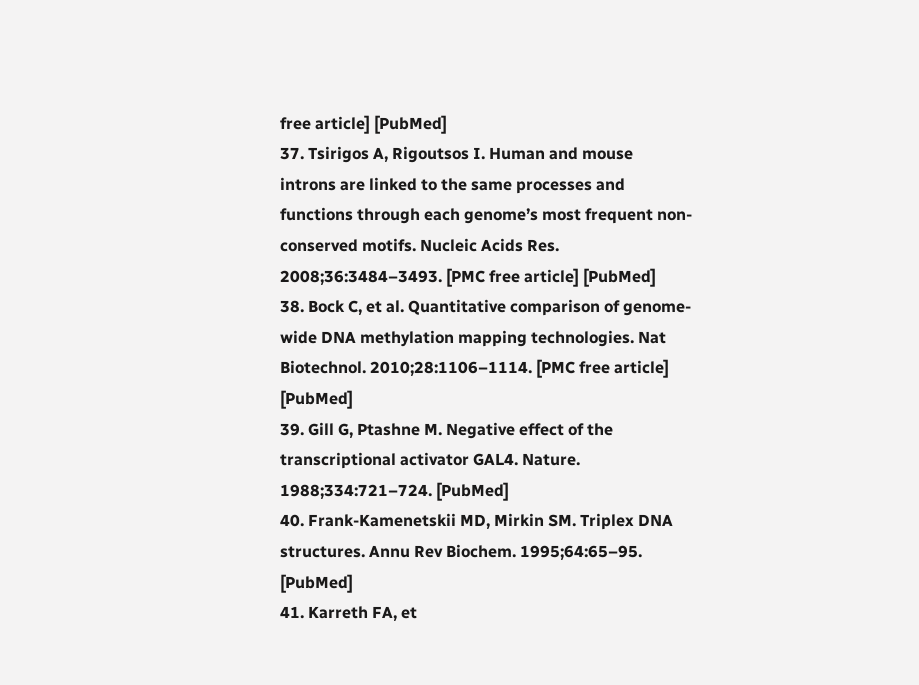free article] [PubMed]
37. Tsirigos A, Rigoutsos I. Human and mouse introns are linked to the same processes and functions through each genome’s most frequent non-conserved motifs. Nucleic Acids Res. 2008;36:3484–3493. [PMC free article] [PubMed]
38. Bock C, et al. Quantitative comparison of genome-wide DNA methylation mapping technologies. Nat Biotechnol. 2010;28:1106–1114. [PMC free article] [PubMed]
39. Gill G, Ptashne M. Negative effect of the transcriptional activator GAL4. Nature. 1988;334:721–724. [PubMed]
40. Frank-Kamenetskii MD, Mirkin SM. Triplex DNA structures. Annu Rev Biochem. 1995;64:65–95. [PubMed]
41. Karreth FA, et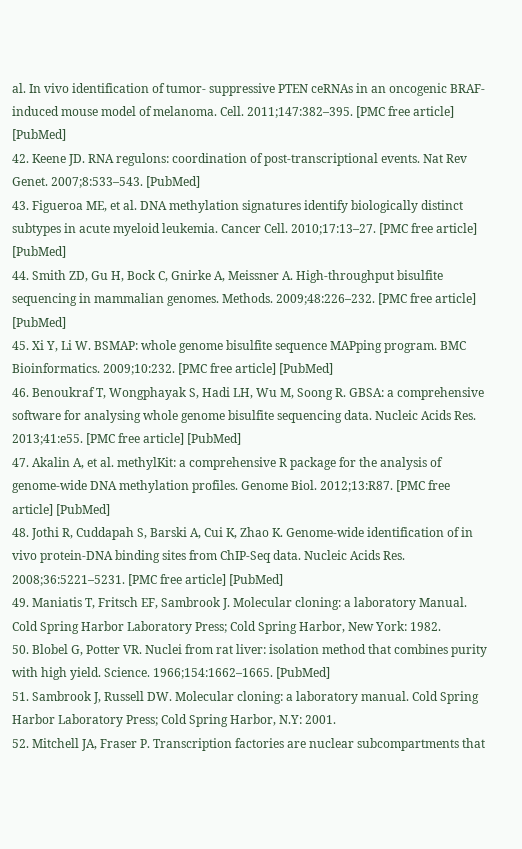al. In vivo identification of tumor- suppressive PTEN ceRNAs in an oncogenic BRAF-induced mouse model of melanoma. Cell. 2011;147:382–395. [PMC free article] [PubMed]
42. Keene JD. RNA regulons: coordination of post-transcriptional events. Nat Rev Genet. 2007;8:533–543. [PubMed]
43. Figueroa ME, et al. DNA methylation signatures identify biologically distinct subtypes in acute myeloid leukemia. Cancer Cell. 2010;17:13–27. [PMC free article] [PubMed]
44. Smith ZD, Gu H, Bock C, Gnirke A, Meissner A. High-throughput bisulfite sequencing in mammalian genomes. Methods. 2009;48:226–232. [PMC free article] [PubMed]
45. Xi Y, Li W. BSMAP: whole genome bisulfite sequence MAPping program. BMC Bioinformatics. 2009;10:232. [PMC free article] [PubMed]
46. Benoukraf T, Wongphayak S, Hadi LH, Wu M, Soong R. GBSA: a comprehensive software for analysing whole genome bisulfite sequencing data. Nucleic Acids Res. 2013;41:e55. [PMC free article] [PubMed]
47. Akalin A, et al. methylKit: a comprehensive R package for the analysis of genome-wide DNA methylation profiles. Genome Biol. 2012;13:R87. [PMC free article] [PubMed]
48. Jothi R, Cuddapah S, Barski A, Cui K, Zhao K. Genome-wide identification of in vivo protein-DNA binding sites from ChIP-Seq data. Nucleic Acids Res. 2008;36:5221–5231. [PMC free article] [PubMed]
49. Maniatis T, Fritsch EF, Sambrook J. Molecular cloning: a laboratory Manual. Cold Spring Harbor Laboratory Press; Cold Spring Harbor, New York: 1982.
50. Blobel G, Potter VR. Nuclei from rat liver: isolation method that combines purity with high yield. Science. 1966;154:1662–1665. [PubMed]
51. Sambrook J, Russell DW. Molecular cloning: a laboratory manual. Cold Spring Harbor Laboratory Press; Cold Spring Harbor, N.Y: 2001.
52. Mitchell JA, Fraser P. Transcription factories are nuclear subcompartments that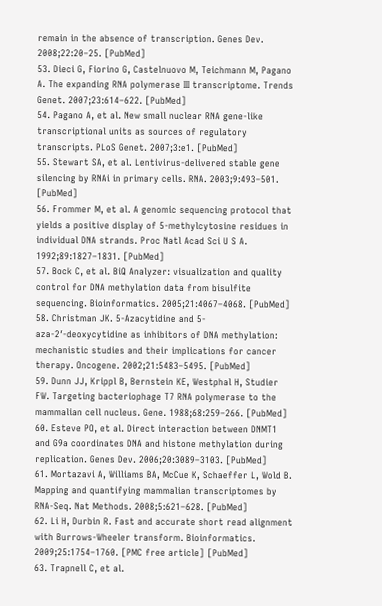remain in the absence of transcription. Genes Dev. 2008;22:20–25. [PubMed]
53. Dieci G, Fiorino G, Castelnuovo M, Teichmann M, Pagano A. The expanding RNA polymerase III transcriptome. Trends Genet. 2007;23:614–622. [PubMed]
54. Pagano A, et al. New small nuclear RNA gene-like transcriptional units as sources of regulatory transcripts. PLoS Genet. 2007;3:e1. [PubMed]
55. Stewart SA, et al. Lentivirus-delivered stable gene silencing by RNAi in primary cells. RNA. 2003;9:493–501. [PubMed]
56. Frommer M, et al. A genomic sequencing protocol that yields a positive display of 5-methylcytosine residues in individual DNA strands. Proc Natl Acad Sci U S A. 1992;89:1827–1831. [PubMed]
57. Bock C, et al. BiQ Analyzer: visualization and quality control for DNA methylation data from bisulfite sequencing. Bioinformatics. 2005;21:4067–4068. [PubMed]
58. Christman JK. 5-Azacytidine and 5-aza-2′-deoxycytidine as inhibitors of DNA methylation: mechanistic studies and their implications for cancer therapy. Oncogene. 2002;21:5483–5495. [PubMed]
59. Dunn JJ, Krippl B, Bernstein KE, Westphal H, Studier FW. Targeting bacteriophage T7 RNA polymerase to the mammalian cell nucleus. Gene. 1988;68:259–266. [PubMed]
60. Esteve PO, et al. Direct interaction between DNMT1 and G9a coordinates DNA and histone methylation during replication. Genes Dev. 2006;20:3089–3103. [PubMed]
61. Mortazavi A, Williams BA, McCue K, Schaeffer L, Wold B. Mapping and quantifying mammalian transcriptomes by RNA-Seq. Nat Methods. 2008;5:621–628. [PubMed]
62. Li H, Durbin R. Fast and accurate short read alignment with Burrows-Wheeler transform. Bioinformatics. 2009;25:1754–1760. [PMC free article] [PubMed]
63. Trapnell C, et al.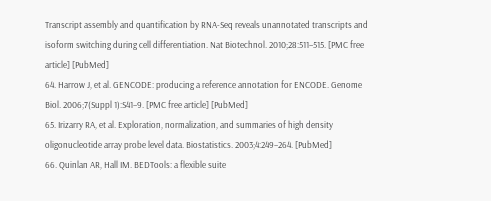Transcript assembly and quantification by RNA-Seq reveals unannotated transcripts and isoform switching during cell differentiation. Nat Biotechnol. 2010;28:511–515. [PMC free article] [PubMed]
64. Harrow J, et al. GENCODE: producing a reference annotation for ENCODE. Genome Biol. 2006;7(Suppl 1):S41–9. [PMC free article] [PubMed]
65. Irizarry RA, et al. Exploration, normalization, and summaries of high density oligonucleotide array probe level data. Biostatistics. 2003;4:249–264. [PubMed]
66. Quinlan AR, Hall IM. BEDTools: a flexible suite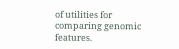of utilities for comparing genomic features.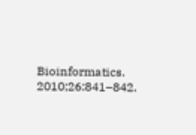Bioinformatics. 2010;26:841–842.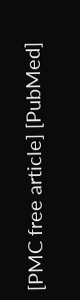[PMC free article] [PubMed]